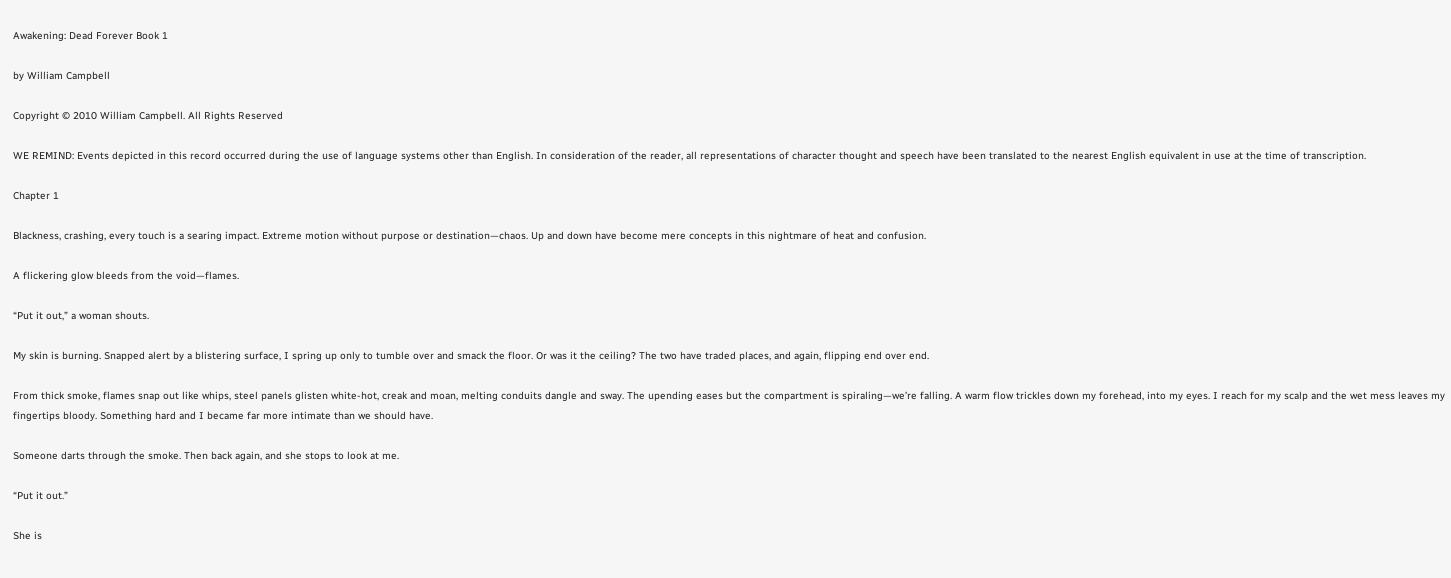Awakening: Dead Forever Book 1

by William Campbell

Copyright © 2010 William Campbell. All Rights Reserved

WE REMIND: Events depicted in this record occurred during the use of language systems other than English. In consideration of the reader, all representations of character thought and speech have been translated to the nearest English equivalent in use at the time of transcription.

Chapter 1

Blackness, crashing, every touch is a searing impact. Extreme motion without purpose or destination—chaos. Up and down have become mere concepts in this nightmare of heat and confusion.

A flickering glow bleeds from the void—flames.

“Put it out,” a woman shouts.

My skin is burning. Snapped alert by a blistering surface, I spring up only to tumble over and smack the floor. Or was it the ceiling? The two have traded places, and again, flipping end over end.

From thick smoke, flames snap out like whips, steel panels glisten white-hot, creak and moan, melting conduits dangle and sway. The upending eases but the compartment is spiraling—we’re falling. A warm flow trickles down my forehead, into my eyes. I reach for my scalp and the wet mess leaves my fingertips bloody. Something hard and I became far more intimate than we should have.

Someone darts through the smoke. Then back again, and she stops to look at me.

“Put it out.”

She is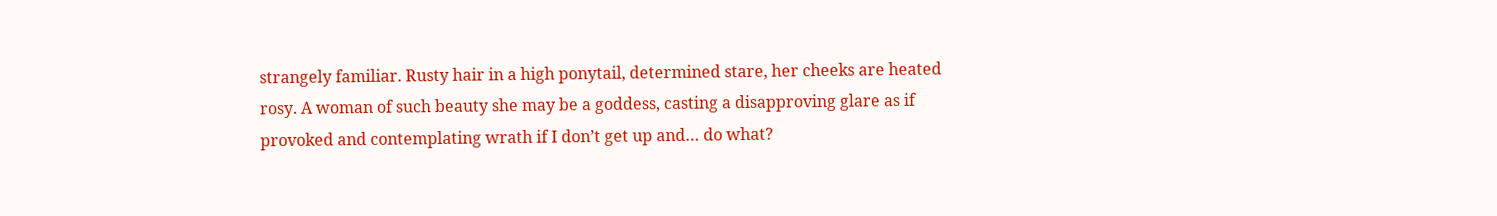strangely familiar. Rusty hair in a high ponytail, determined stare, her cheeks are heated rosy. A woman of such beauty she may be a goddess, casting a disapproving glare as if provoked and contemplating wrath if I don’t get up and… do what?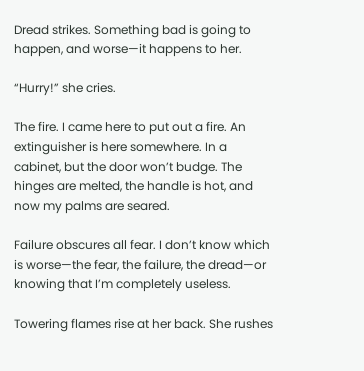Dread strikes. Something bad is going to happen, and worse—it happens to her.

“Hurry!” she cries.

The fire. I came here to put out a fire. An extinguisher is here somewhere. In a cabinet, but the door won’t budge. The hinges are melted, the handle is hot, and now my palms are seared.

Failure obscures all fear. I don’t know which is worse—the fear, the failure, the dread—or knowing that I’m completely useless.

Towering flames rise at her back. She rushes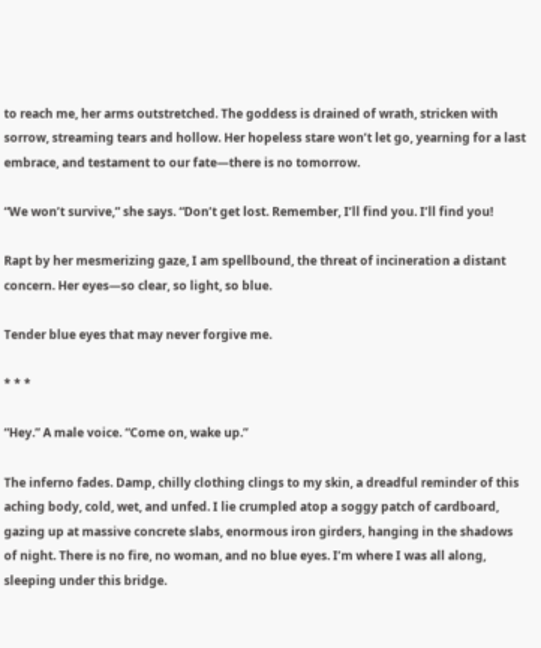to reach me, her arms outstretched. The goddess is drained of wrath, stricken with sorrow, streaming tears and hollow. Her hopeless stare won’t let go, yearning for a last embrace, and testament to our fate—there is no tomorrow.

“We won’t survive,” she says. “Don’t get lost. Remember, I’ll find you. I’ll find you!

Rapt by her mesmerizing gaze, I am spellbound, the threat of incineration a distant concern. Her eyes—so clear, so light, so blue.

Tender blue eyes that may never forgive me.

* * *

“Hey.” A male voice. “Come on, wake up.”

The inferno fades. Damp, chilly clothing clings to my skin, a dreadful reminder of this aching body, cold, wet, and unfed. I lie crumpled atop a soggy patch of cardboard, gazing up at massive concrete slabs, enormous iron girders, hanging in the shadows of night. There is no fire, no woman, and no blue eyes. I’m where I was all along, sleeping under this bridge.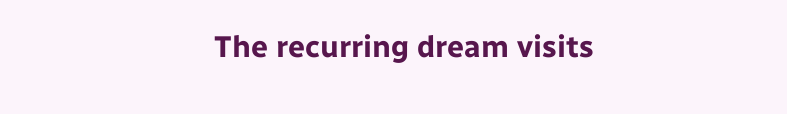The recurring dream visits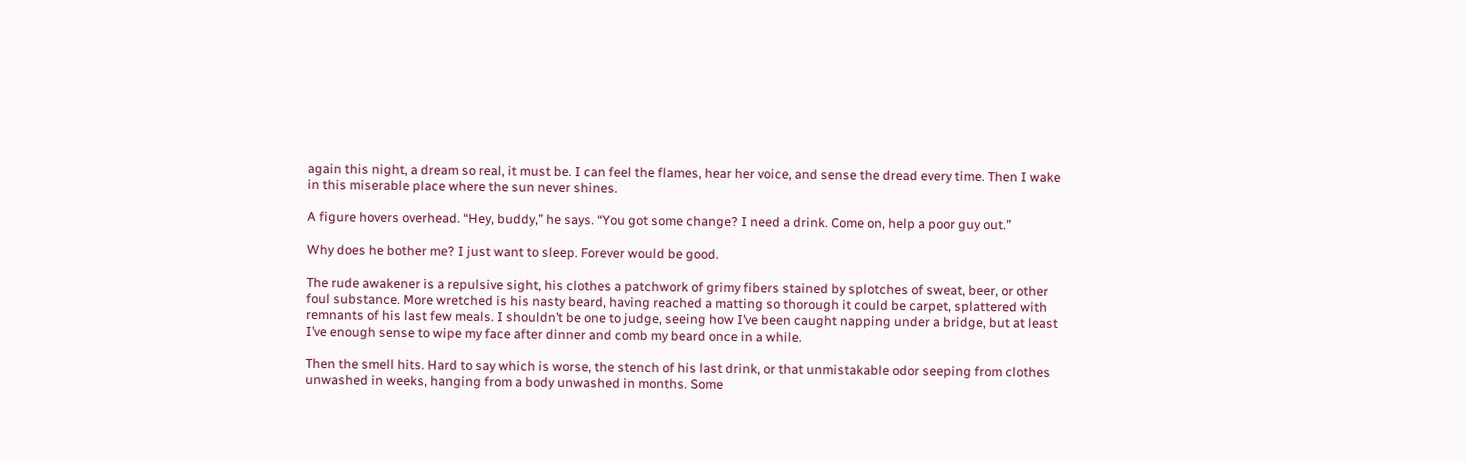again this night, a dream so real, it must be. I can feel the flames, hear her voice, and sense the dread every time. Then I wake in this miserable place where the sun never shines.

A figure hovers overhead. “Hey, buddy,” he says. “You got some change? I need a drink. Come on, help a poor guy out.”

Why does he bother me? I just want to sleep. Forever would be good.

The rude awakener is a repulsive sight, his clothes a patchwork of grimy fibers stained by splotches of sweat, beer, or other foul substance. More wretched is his nasty beard, having reached a matting so thorough it could be carpet, splattered with remnants of his last few meals. I shouldn’t be one to judge, seeing how I’ve been caught napping under a bridge, but at least I’ve enough sense to wipe my face after dinner and comb my beard once in a while.

Then the smell hits. Hard to say which is worse, the stench of his last drink, or that unmistakable odor seeping from clothes unwashed in weeks, hanging from a body unwashed in months. Some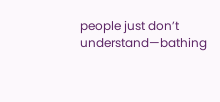people just don’t understand—bathing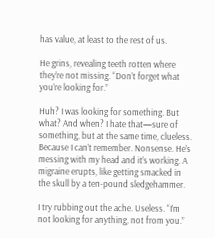has value, at least to the rest of us.

He grins, revealing teeth rotten where they’re not missing. “Don’t forget what you’re looking for.”

Huh? I was looking for something. But what? And when? I hate that—sure of something, but at the same time, clueless. Because I can’t remember. Nonsense. He’s messing with my head and it’s working. A migraine erupts, like getting smacked in the skull by a ten-pound sledgehammer.

I try rubbing out the ache. Useless. “I’m not looking for anything, not from you.”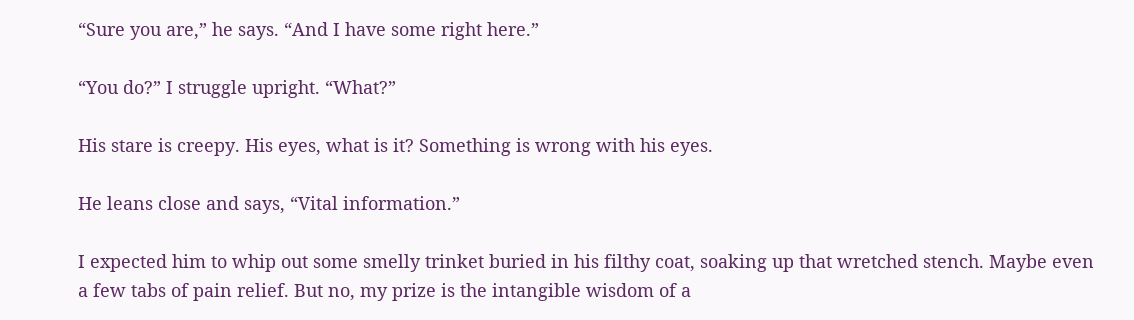“Sure you are,” he says. “And I have some right here.”

“You do?” I struggle upright. “What?”

His stare is creepy. His eyes, what is it? Something is wrong with his eyes.

He leans close and says, “Vital information.”

I expected him to whip out some smelly trinket buried in his filthy coat, soaking up that wretched stench. Maybe even a few tabs of pain relief. But no, my prize is the intangible wisdom of a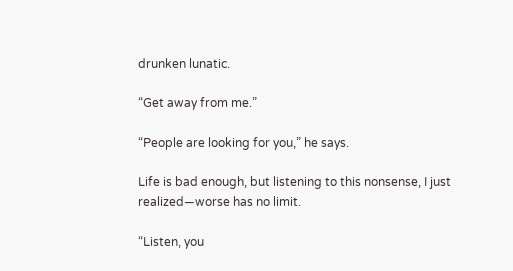drunken lunatic.

“Get away from me.”

“People are looking for you,” he says.

Life is bad enough, but listening to this nonsense, I just realized—worse has no limit.

“Listen, you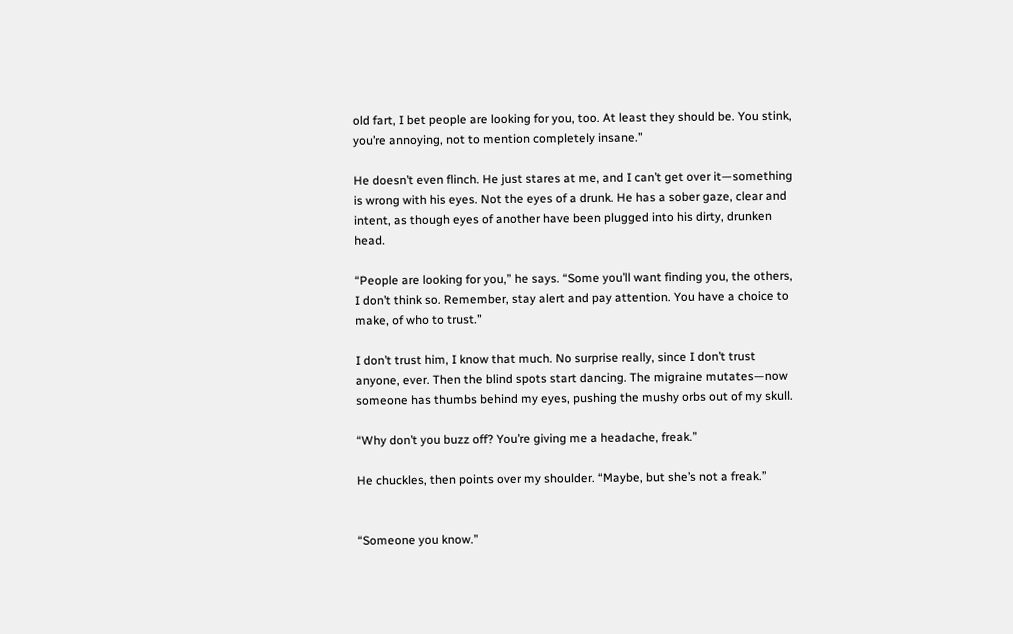old fart, I bet people are looking for you, too. At least they should be. You stink, you’re annoying, not to mention completely insane.”

He doesn’t even flinch. He just stares at me, and I can’t get over it—something is wrong with his eyes. Not the eyes of a drunk. He has a sober gaze, clear and intent, as though eyes of another have been plugged into his dirty, drunken head.

“People are looking for you,” he says. “Some you’ll want finding you, the others, I don’t think so. Remember, stay alert and pay attention. You have a choice to make, of who to trust.”

I don’t trust him, I know that much. No surprise really, since I don’t trust anyone, ever. Then the blind spots start dancing. The migraine mutates—now someone has thumbs behind my eyes, pushing the mushy orbs out of my skull.

“Why don’t you buzz off? You’re giving me a headache, freak.”

He chuckles, then points over my shoulder. “Maybe, but she’s not a freak.”


“Someone you know.”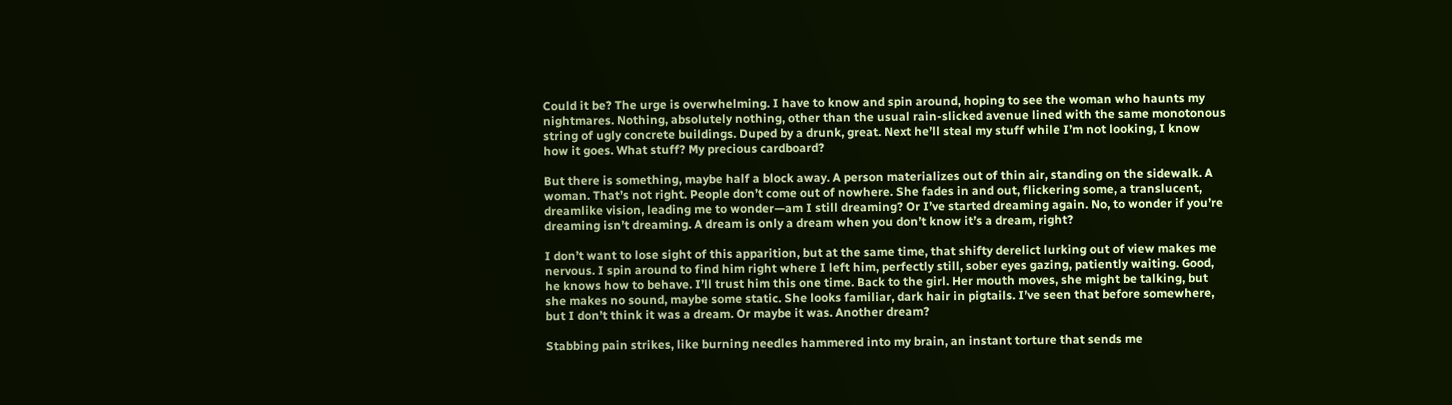Could it be? The urge is overwhelming. I have to know and spin around, hoping to see the woman who haunts my nightmares. Nothing, absolutely nothing, other than the usual rain-slicked avenue lined with the same monotonous string of ugly concrete buildings. Duped by a drunk, great. Next he’ll steal my stuff while I’m not looking, I know how it goes. What stuff? My precious cardboard?

But there is something, maybe half a block away. A person materializes out of thin air, standing on the sidewalk. A woman. That’s not right. People don’t come out of nowhere. She fades in and out, flickering some, a translucent, dreamlike vision, leading me to wonder—am I still dreaming? Or I’ve started dreaming again. No, to wonder if you’re dreaming isn’t dreaming. A dream is only a dream when you don’t know it’s a dream, right?

I don’t want to lose sight of this apparition, but at the same time, that shifty derelict lurking out of view makes me nervous. I spin around to find him right where I left him, perfectly still, sober eyes gazing, patiently waiting. Good, he knows how to behave. I’ll trust him this one time. Back to the girl. Her mouth moves, she might be talking, but she makes no sound, maybe some static. She looks familiar, dark hair in pigtails. I’ve seen that before somewhere, but I don’t think it was a dream. Or maybe it was. Another dream?

Stabbing pain strikes, like burning needles hammered into my brain, an instant torture that sends me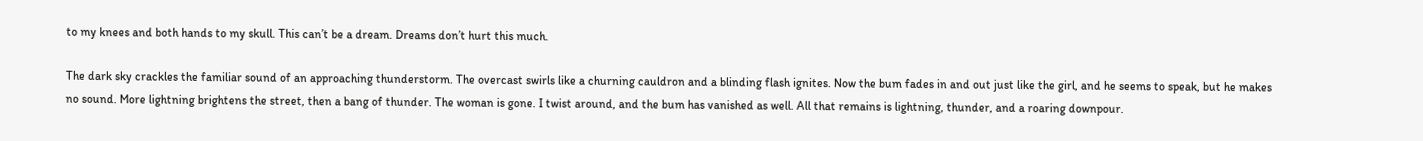to my knees and both hands to my skull. This can’t be a dream. Dreams don’t hurt this much.

The dark sky crackles the familiar sound of an approaching thunderstorm. The overcast swirls like a churning cauldron and a blinding flash ignites. Now the bum fades in and out just like the girl, and he seems to speak, but he makes no sound. More lightning brightens the street, then a bang of thunder. The woman is gone. I twist around, and the bum has vanished as well. All that remains is lightning, thunder, and a roaring downpour.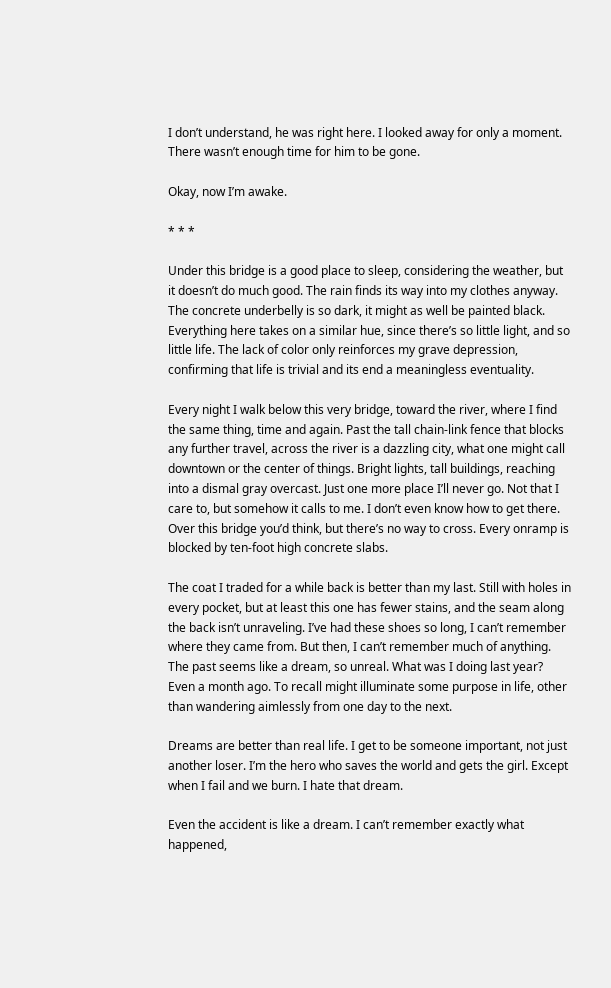I don’t understand, he was right here. I looked away for only a moment. There wasn’t enough time for him to be gone.

Okay, now I’m awake.

* * *

Under this bridge is a good place to sleep, considering the weather, but it doesn’t do much good. The rain finds its way into my clothes anyway. The concrete underbelly is so dark, it might as well be painted black. Everything here takes on a similar hue, since there’s so little light, and so little life. The lack of color only reinforces my grave depression, confirming that life is trivial and its end a meaningless eventuality.

Every night I walk below this very bridge, toward the river, where I find the same thing, time and again. Past the tall chain-link fence that blocks any further travel, across the river is a dazzling city, what one might call downtown or the center of things. Bright lights, tall buildings, reaching into a dismal gray overcast. Just one more place I’ll never go. Not that I care to, but somehow it calls to me. I don’t even know how to get there. Over this bridge you’d think, but there’s no way to cross. Every onramp is blocked by ten-foot high concrete slabs.

The coat I traded for a while back is better than my last. Still with holes in every pocket, but at least this one has fewer stains, and the seam along the back isn’t unraveling. I’ve had these shoes so long, I can’t remember where they came from. But then, I can’t remember much of anything. The past seems like a dream, so unreal. What was I doing last year? Even a month ago. To recall might illuminate some purpose in life, other than wandering aimlessly from one day to the next.

Dreams are better than real life. I get to be someone important, not just another loser. I’m the hero who saves the world and gets the girl. Except when I fail and we burn. I hate that dream.

Even the accident is like a dream. I can’t remember exactly what happened,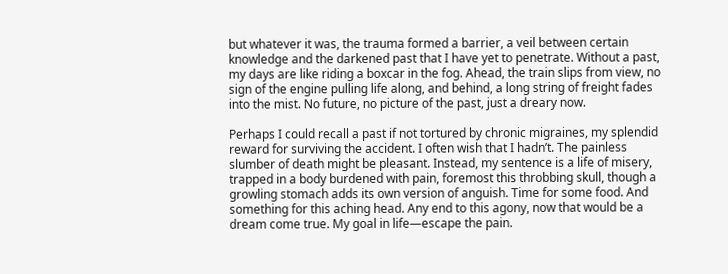but whatever it was, the trauma formed a barrier, a veil between certain knowledge and the darkened past that I have yet to penetrate. Without a past, my days are like riding a boxcar in the fog. Ahead, the train slips from view, no sign of the engine pulling life along, and behind, a long string of freight fades into the mist. No future, no picture of the past, just a dreary now.

Perhaps I could recall a past if not tortured by chronic migraines, my splendid reward for surviving the accident. I often wish that I hadn’t. The painless slumber of death might be pleasant. Instead, my sentence is a life of misery, trapped in a body burdened with pain, foremost this throbbing skull, though a growling stomach adds its own version of anguish. Time for some food. And something for this aching head. Any end to this agony, now that would be a dream come true. My goal in life—escape the pain.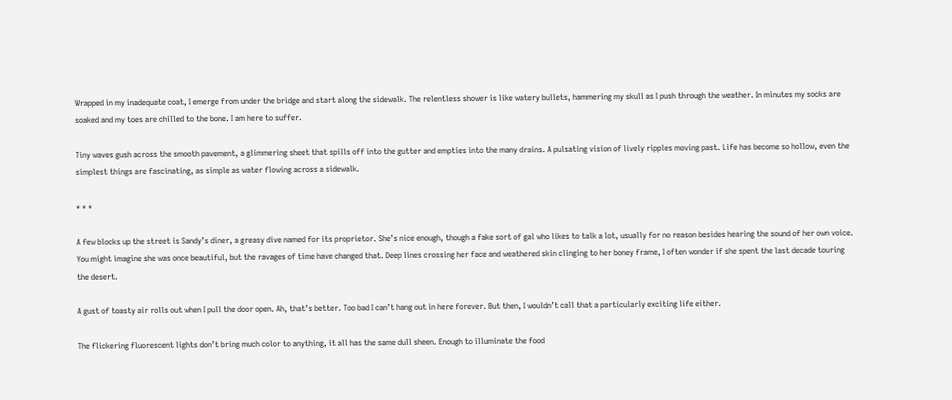Wrapped in my inadequate coat, I emerge from under the bridge and start along the sidewalk. The relentless shower is like watery bullets, hammering my skull as I push through the weather. In minutes my socks are soaked and my toes are chilled to the bone. I am here to suffer.

Tiny waves gush across the smooth pavement, a glimmering sheet that spills off into the gutter and empties into the many drains. A pulsating vision of lively ripples moving past. Life has become so hollow, even the simplest things are fascinating, as simple as water flowing across a sidewalk.

* * *

A few blocks up the street is Sandy’s diner, a greasy dive named for its proprietor. She’s nice enough, though a fake sort of gal who likes to talk a lot, usually for no reason besides hearing the sound of her own voice. You might imagine she was once beautiful, but the ravages of time have changed that. Deep lines crossing her face and weathered skin clinging to her boney frame, I often wonder if she spent the last decade touring the desert.

A gust of toasty air rolls out when I pull the door open. Ah, that’s better. Too bad I can’t hang out in here forever. But then, I wouldn’t call that a particularly exciting life either.

The flickering fluorescent lights don’t bring much color to anything, it all has the same dull sheen. Enough to illuminate the food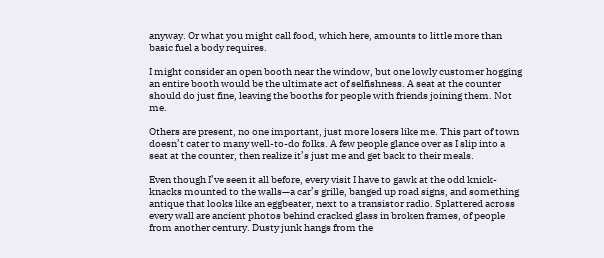anyway. Or what you might call food, which here, amounts to little more than basic fuel a body requires.

I might consider an open booth near the window, but one lowly customer hogging an entire booth would be the ultimate act of selfishness. A seat at the counter should do just fine, leaving the booths for people with friends joining them. Not me.

Others are present, no one important, just more losers like me. This part of town doesn’t cater to many well-to-do folks. A few people glance over as I slip into a seat at the counter, then realize it’s just me and get back to their meals.

Even though I’ve seen it all before, every visit I have to gawk at the odd knick-knacks mounted to the walls—a car’s grille, banged up road signs, and something antique that looks like an eggbeater, next to a transistor radio. Splattered across every wall are ancient photos behind cracked glass in broken frames, of people from another century. Dusty junk hangs from the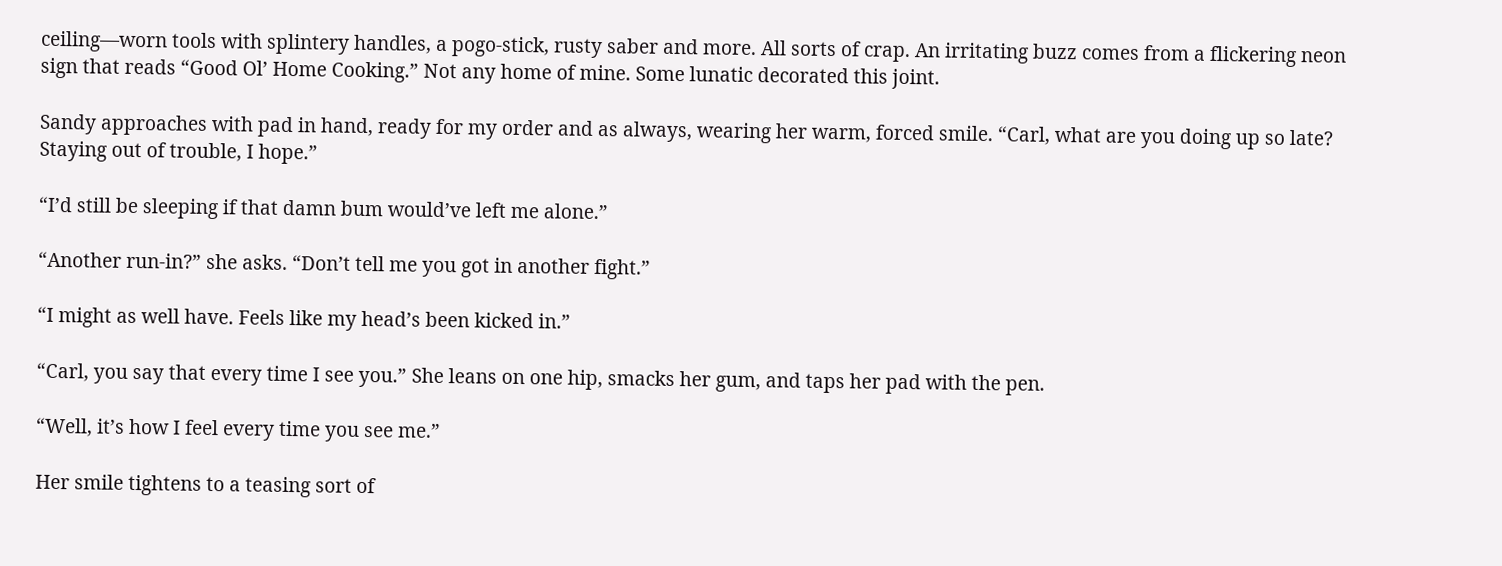ceiling—worn tools with splintery handles, a pogo-stick, rusty saber and more. All sorts of crap. An irritating buzz comes from a flickering neon sign that reads “Good Ol’ Home Cooking.” Not any home of mine. Some lunatic decorated this joint.

Sandy approaches with pad in hand, ready for my order and as always, wearing her warm, forced smile. “Carl, what are you doing up so late? Staying out of trouble, I hope.”

“I’d still be sleeping if that damn bum would’ve left me alone.”

“Another run-in?” she asks. “Don’t tell me you got in another fight.”

“I might as well have. Feels like my head’s been kicked in.”

“Carl, you say that every time I see you.” She leans on one hip, smacks her gum, and taps her pad with the pen.

“Well, it’s how I feel every time you see me.”

Her smile tightens to a teasing sort of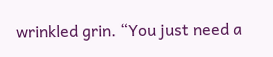wrinkled grin. “You just need a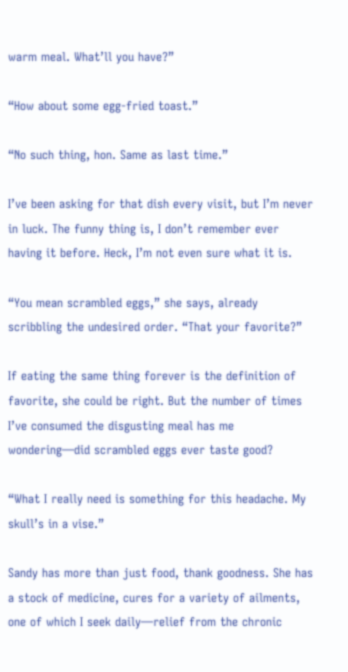warm meal. What’ll you have?”

“How about some egg-fried toast.”

“No such thing, hon. Same as last time.”

I’ve been asking for that dish every visit, but I’m never in luck. The funny thing is, I don’t remember ever having it before. Heck, I’m not even sure what it is.

“You mean scrambled eggs,” she says, already scribbling the undesired order. “That your favorite?”

If eating the same thing forever is the definition of favorite, she could be right. But the number of times I’ve consumed the disgusting meal has me wondering—did scrambled eggs ever taste good?

“What I really need is something for this headache. My skull’s in a vise.”

Sandy has more than just food, thank goodness. She has a stock of medicine, cures for a variety of ailments, one of which I seek daily—relief from the chronic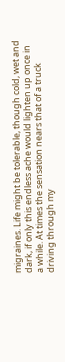migraines. Life might be tolerable, though cold, wet and dark, if only this endless ache would lighten up once in a while. At times the sensation nears that of a truck driving through my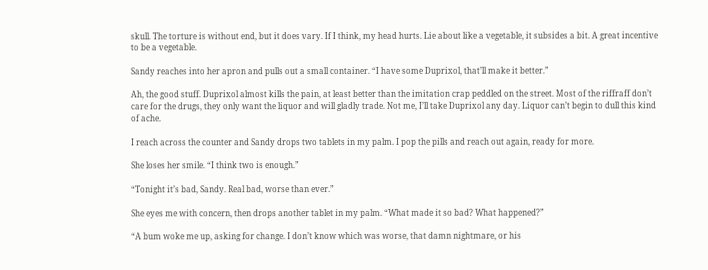skull. The torture is without end, but it does vary. If I think, my head hurts. Lie about like a vegetable, it subsides a bit. A great incentive to be a vegetable.

Sandy reaches into her apron and pulls out a small container. “I have some Duprixol, that’ll make it better.”

Ah, the good stuff. Duprixol almost kills the pain, at least better than the imitation crap peddled on the street. Most of the riffraff don’t care for the drugs, they only want the liquor and will gladly trade. Not me, I’ll take Duprixol any day. Liquor can’t begin to dull this kind of ache.

I reach across the counter and Sandy drops two tablets in my palm. I pop the pills and reach out again, ready for more.

She loses her smile. “I think two is enough.”

“Tonight it’s bad, Sandy. Real bad, worse than ever.”

She eyes me with concern, then drops another tablet in my palm. “What made it so bad? What happened?”

“A bum woke me up, asking for change. I don’t know which was worse, that damn nightmare, or his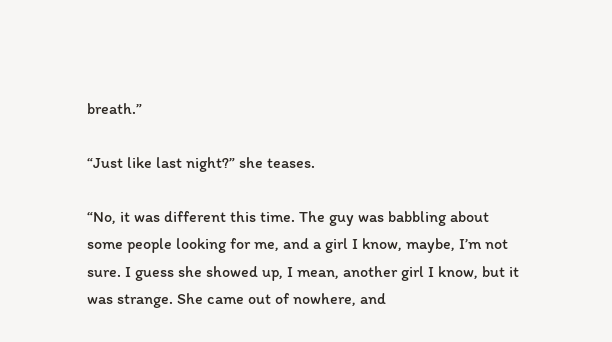breath.”

“Just like last night?” she teases.

“No, it was different this time. The guy was babbling about some people looking for me, and a girl I know, maybe, I’m not sure. I guess she showed up, I mean, another girl I know, but it was strange. She came out of nowhere, and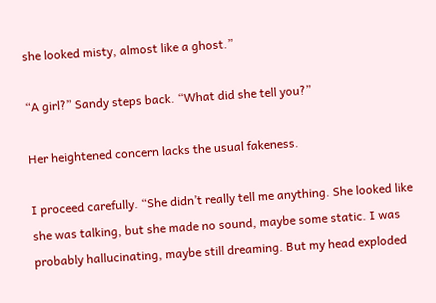she looked misty, almost like a ghost.”

“A girl?” Sandy steps back. “What did she tell you?”

Her heightened concern lacks the usual fakeness.

I proceed carefully. “She didn’t really tell me anything. She looked like she was talking, but she made no sound, maybe some static. I was probably hallucinating, maybe still dreaming. But my head exploded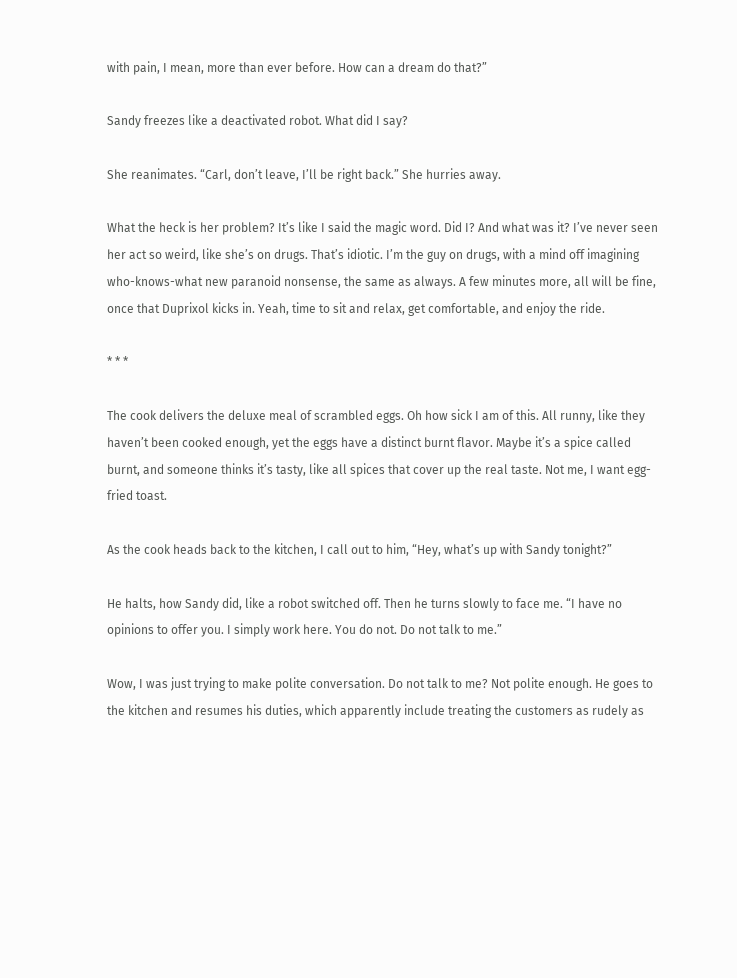with pain, I mean, more than ever before. How can a dream do that?”

Sandy freezes like a deactivated robot. What did I say?

She reanimates. “Carl, don’t leave, I’ll be right back.” She hurries away.

What the heck is her problem? It’s like I said the magic word. Did I? And what was it? I’ve never seen her act so weird, like she’s on drugs. That’s idiotic. I’m the guy on drugs, with a mind off imagining who-knows-what new paranoid nonsense, the same as always. A few minutes more, all will be fine, once that Duprixol kicks in. Yeah, time to sit and relax, get comfortable, and enjoy the ride.

* * *

The cook delivers the deluxe meal of scrambled eggs. Oh how sick I am of this. All runny, like they haven’t been cooked enough, yet the eggs have a distinct burnt flavor. Maybe it’s a spice called burnt, and someone thinks it’s tasty, like all spices that cover up the real taste. Not me, I want egg-fried toast.

As the cook heads back to the kitchen, I call out to him, “Hey, what’s up with Sandy tonight?”

He halts, how Sandy did, like a robot switched off. Then he turns slowly to face me. “I have no opinions to offer you. I simply work here. You do not. Do not talk to me.”

Wow, I was just trying to make polite conversation. Do not talk to me? Not polite enough. He goes to the kitchen and resumes his duties, which apparently include treating the customers as rudely as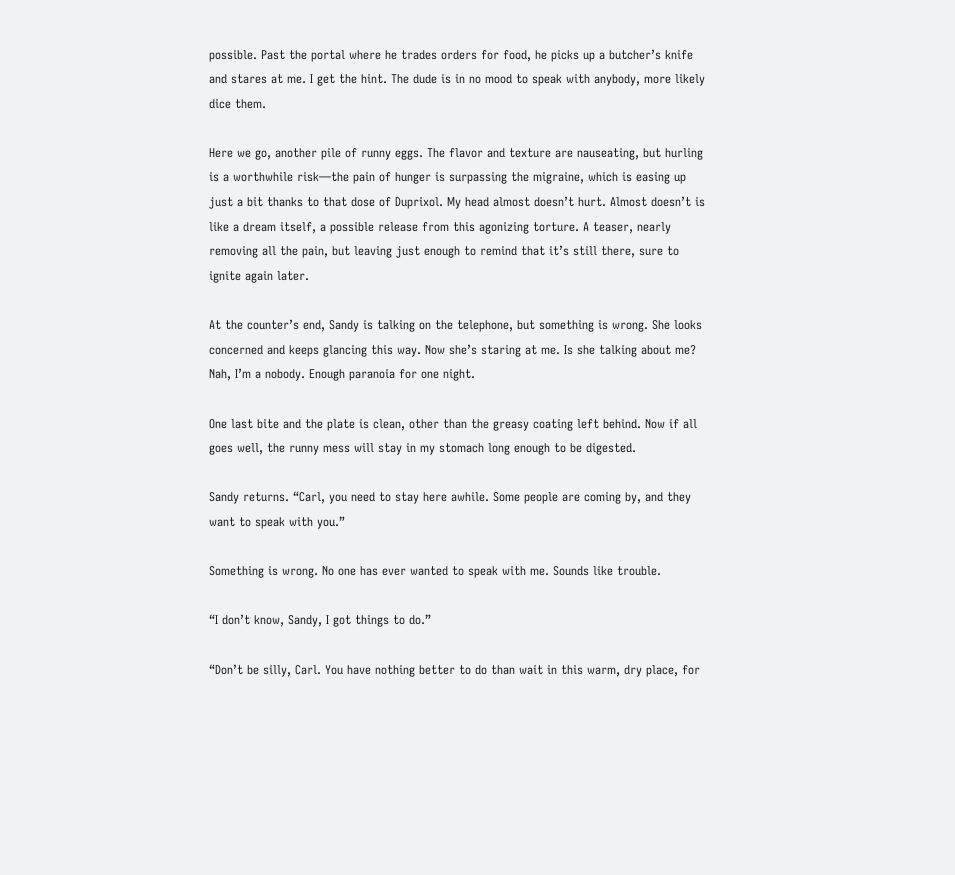possible. Past the portal where he trades orders for food, he picks up a butcher’s knife and stares at me. I get the hint. The dude is in no mood to speak with anybody, more likely dice them.

Here we go, another pile of runny eggs. The flavor and texture are nauseating, but hurling is a worthwhile risk—the pain of hunger is surpassing the migraine, which is easing up just a bit thanks to that dose of Duprixol. My head almost doesn’t hurt. Almost doesn’t is like a dream itself, a possible release from this agonizing torture. A teaser, nearly removing all the pain, but leaving just enough to remind that it’s still there, sure to ignite again later.

At the counter’s end, Sandy is talking on the telephone, but something is wrong. She looks concerned and keeps glancing this way. Now she’s staring at me. Is she talking about me? Nah, I’m a nobody. Enough paranoia for one night.

One last bite and the plate is clean, other than the greasy coating left behind. Now if all goes well, the runny mess will stay in my stomach long enough to be digested.

Sandy returns. “Carl, you need to stay here awhile. Some people are coming by, and they want to speak with you.”

Something is wrong. No one has ever wanted to speak with me. Sounds like trouble.

“I don’t know, Sandy, I got things to do.”

“Don’t be silly, Carl. You have nothing better to do than wait in this warm, dry place, for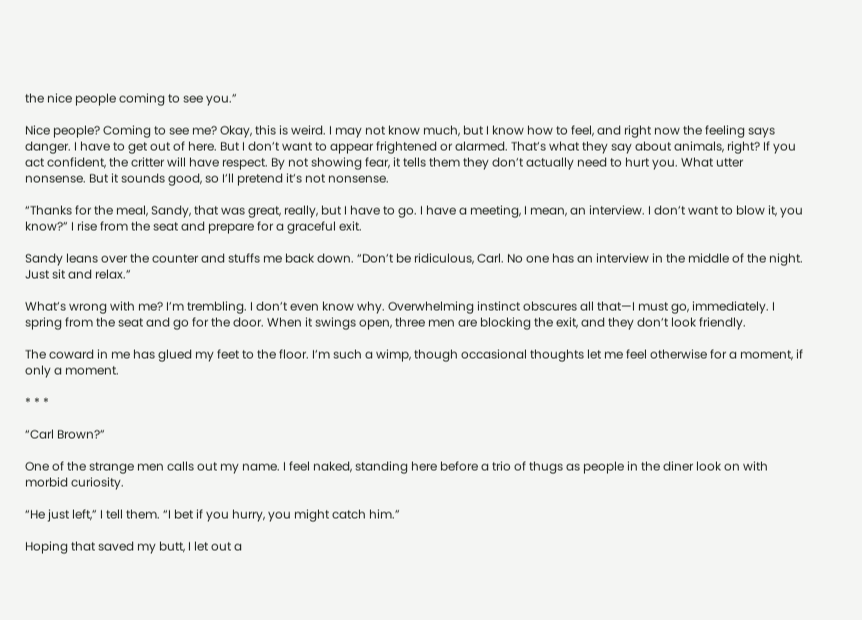the nice people coming to see you.”

Nice people? Coming to see me? Okay, this is weird. I may not know much, but I know how to feel, and right now the feeling says danger. I have to get out of here. But I don’t want to appear frightened or alarmed. That’s what they say about animals, right? If you act confident, the critter will have respect. By not showing fear, it tells them they don’t actually need to hurt you. What utter nonsense. But it sounds good, so I’ll pretend it’s not nonsense.

“Thanks for the meal, Sandy, that was great, really, but I have to go. I have a meeting, I mean, an interview. I don’t want to blow it, you know?” I rise from the seat and prepare for a graceful exit.

Sandy leans over the counter and stuffs me back down. “Don’t be ridiculous, Carl. No one has an interview in the middle of the night. Just sit and relax.”

What’s wrong with me? I’m trembling. I don’t even know why. Overwhelming instinct obscures all that—I must go, immediately. I spring from the seat and go for the door. When it swings open, three men are blocking the exit, and they don’t look friendly.

The coward in me has glued my feet to the floor. I’m such a wimp, though occasional thoughts let me feel otherwise for a moment, if only a moment.

* * *

“Carl Brown?”

One of the strange men calls out my name. I feel naked, standing here before a trio of thugs as people in the diner look on with morbid curiosity.

“He just left,” I tell them. “I bet if you hurry, you might catch him.”

Hoping that saved my butt, I let out a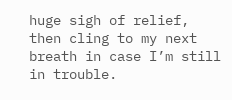huge sigh of relief, then cling to my next breath in case I’m still in trouble.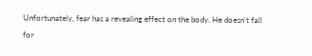Unfortunately, fear has a revealing effect on the body. He doesn’t fall for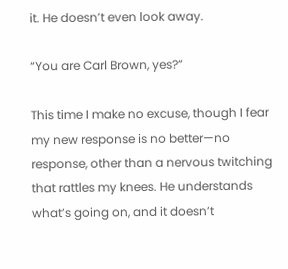it. He doesn’t even look away.

“You are Carl Brown, yes?”

This time I make no excuse, though I fear my new response is no better—no response, other than a nervous twitching that rattles my knees. He understands what’s going on, and it doesn’t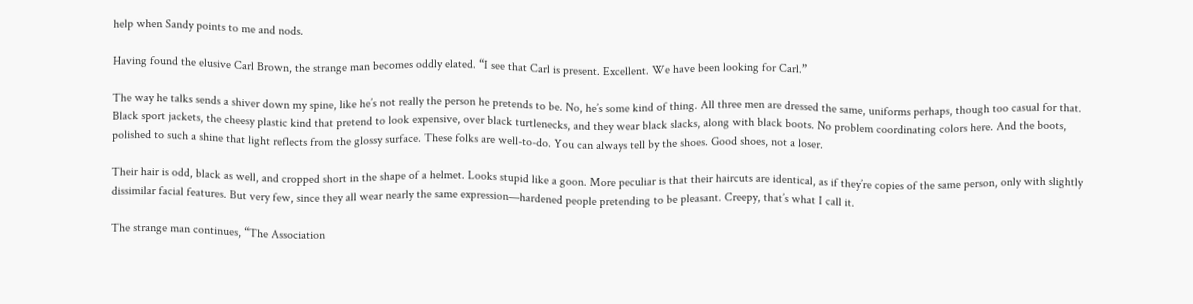help when Sandy points to me and nods.

Having found the elusive Carl Brown, the strange man becomes oddly elated. “I see that Carl is present. Excellent. We have been looking for Carl.”

The way he talks sends a shiver down my spine, like he’s not really the person he pretends to be. No, he’s some kind of thing. All three men are dressed the same, uniforms perhaps, though too casual for that. Black sport jackets, the cheesy plastic kind that pretend to look expensive, over black turtlenecks, and they wear black slacks, along with black boots. No problem coordinating colors here. And the boots, polished to such a shine that light reflects from the glossy surface. These folks are well-to-do. You can always tell by the shoes. Good shoes, not a loser.

Their hair is odd, black as well, and cropped short in the shape of a helmet. Looks stupid like a goon. More peculiar is that their haircuts are identical, as if they’re copies of the same person, only with slightly dissimilar facial features. But very few, since they all wear nearly the same expression—hardened people pretending to be pleasant. Creepy, that’s what I call it.

The strange man continues, “The Association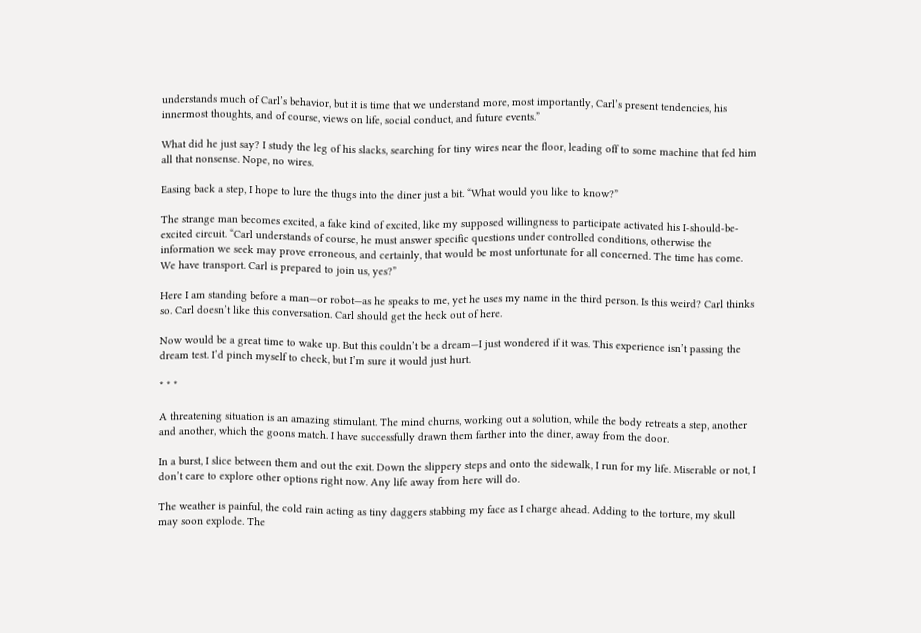understands much of Carl’s behavior, but it is time that we understand more, most importantly, Carl’s present tendencies, his innermost thoughts, and of course, views on life, social conduct, and future events.”

What did he just say? I study the leg of his slacks, searching for tiny wires near the floor, leading off to some machine that fed him all that nonsense. Nope, no wires.

Easing back a step, I hope to lure the thugs into the diner just a bit. “What would you like to know?”

The strange man becomes excited, a fake kind of excited, like my supposed willingness to participate activated his I-should-be-excited circuit. “Carl understands of course, he must answer specific questions under controlled conditions, otherwise the information we seek may prove erroneous, and certainly, that would be most unfortunate for all concerned. The time has come. We have transport. Carl is prepared to join us, yes?”

Here I am standing before a man—or robot—as he speaks to me, yet he uses my name in the third person. Is this weird? Carl thinks so. Carl doesn’t like this conversation. Carl should get the heck out of here.

Now would be a great time to wake up. But this couldn’t be a dream—I just wondered if it was. This experience isn’t passing the dream test. I’d pinch myself to check, but I’m sure it would just hurt.

* * *

A threatening situation is an amazing stimulant. The mind churns, working out a solution, while the body retreats a step, another and another, which the goons match. I have successfully drawn them farther into the diner, away from the door.

In a burst, I slice between them and out the exit. Down the slippery steps and onto the sidewalk, I run for my life. Miserable or not, I don’t care to explore other options right now. Any life away from here will do.

The weather is painful, the cold rain acting as tiny daggers stabbing my face as I charge ahead. Adding to the torture, my skull may soon explode. The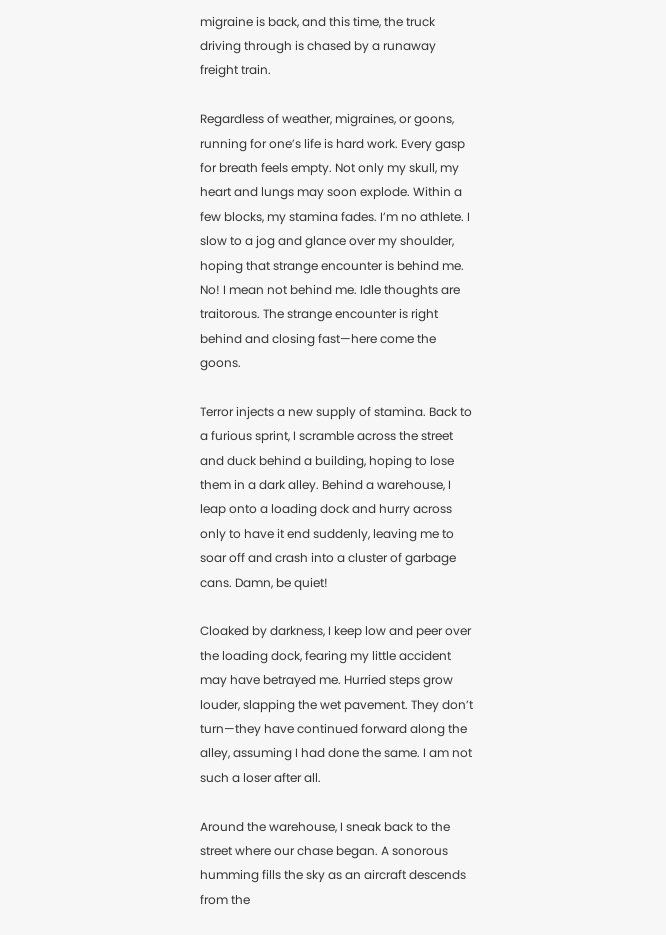migraine is back, and this time, the truck driving through is chased by a runaway freight train.

Regardless of weather, migraines, or goons, running for one’s life is hard work. Every gasp for breath feels empty. Not only my skull, my heart and lungs may soon explode. Within a few blocks, my stamina fades. I’m no athlete. I slow to a jog and glance over my shoulder, hoping that strange encounter is behind me. No! I mean not behind me. Idle thoughts are traitorous. The strange encounter is right behind and closing fast—here come the goons.

Terror injects a new supply of stamina. Back to a furious sprint, I scramble across the street and duck behind a building, hoping to lose them in a dark alley. Behind a warehouse, I leap onto a loading dock and hurry across only to have it end suddenly, leaving me to soar off and crash into a cluster of garbage cans. Damn, be quiet!

Cloaked by darkness, I keep low and peer over the loading dock, fearing my little accident may have betrayed me. Hurried steps grow louder, slapping the wet pavement. They don’t turn—they have continued forward along the alley, assuming I had done the same. I am not such a loser after all.

Around the warehouse, I sneak back to the street where our chase began. A sonorous humming fills the sky as an aircraft descends from the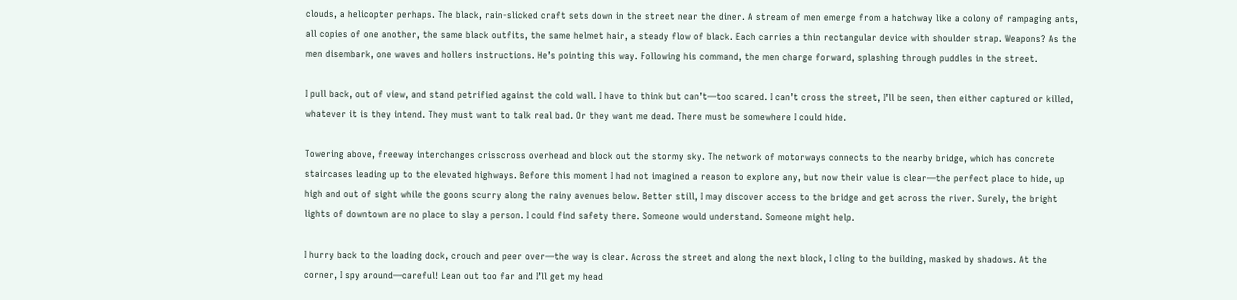clouds, a helicopter perhaps. The black, rain-slicked craft sets down in the street near the diner. A stream of men emerge from a hatchway like a colony of rampaging ants, all copies of one another, the same black outfits, the same helmet hair, a steady flow of black. Each carries a thin rectangular device with shoulder strap. Weapons? As the men disembark, one waves and hollers instructions. He’s pointing this way. Following his command, the men charge forward, splashing through puddles in the street.

I pull back, out of view, and stand petrified against the cold wall. I have to think but can’t—too scared. I can’t cross the street, I’ll be seen, then either captured or killed, whatever it is they intend. They must want to talk real bad. Or they want me dead. There must be somewhere I could hide.

Towering above, freeway interchanges crisscross overhead and block out the stormy sky. The network of motorways connects to the nearby bridge, which has concrete staircases leading up to the elevated highways. Before this moment I had not imagined a reason to explore any, but now their value is clear—the perfect place to hide, up high and out of sight while the goons scurry along the rainy avenues below. Better still, I may discover access to the bridge and get across the river. Surely, the bright lights of downtown are no place to slay a person. I could find safety there. Someone would understand. Someone might help.

I hurry back to the loading dock, crouch and peer over—the way is clear. Across the street and along the next block, I cling to the building, masked by shadows. At the corner, I spy around—careful! Lean out too far and I’ll get my head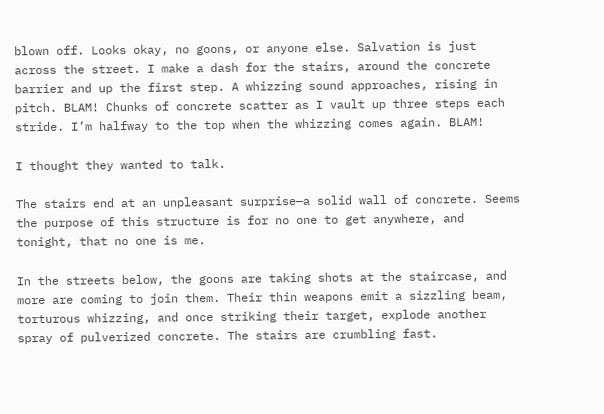blown off. Looks okay, no goons, or anyone else. Salvation is just across the street. I make a dash for the stairs, around the concrete barrier and up the first step. A whizzing sound approaches, rising in pitch. BLAM! Chunks of concrete scatter as I vault up three steps each stride. I’m halfway to the top when the whizzing comes again. BLAM!

I thought they wanted to talk.

The stairs end at an unpleasant surprise—a solid wall of concrete. Seems the purpose of this structure is for no one to get anywhere, and tonight, that no one is me.

In the streets below, the goons are taking shots at the staircase, and more are coming to join them. Their thin weapons emit a sizzling beam, torturous whizzing, and once striking their target, explode another spray of pulverized concrete. The stairs are crumbling fast.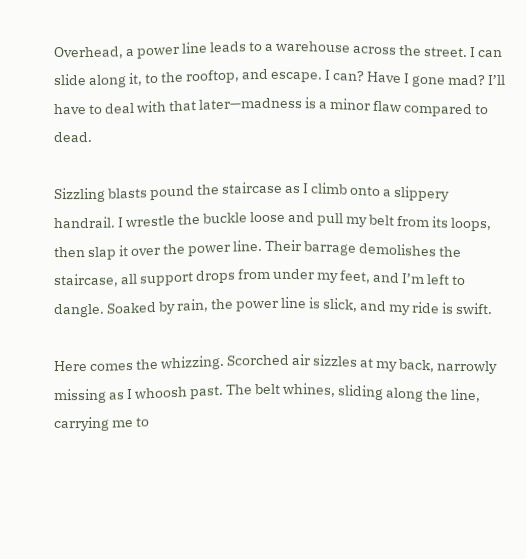Overhead, a power line leads to a warehouse across the street. I can slide along it, to the rooftop, and escape. I can? Have I gone mad? I’ll have to deal with that later—madness is a minor flaw compared to dead.

Sizzling blasts pound the staircase as I climb onto a slippery handrail. I wrestle the buckle loose and pull my belt from its loops, then slap it over the power line. Their barrage demolishes the staircase, all support drops from under my feet, and I’m left to dangle. Soaked by rain, the power line is slick, and my ride is swift.

Here comes the whizzing. Scorched air sizzles at my back, narrowly missing as I whoosh past. The belt whines, sliding along the line, carrying me to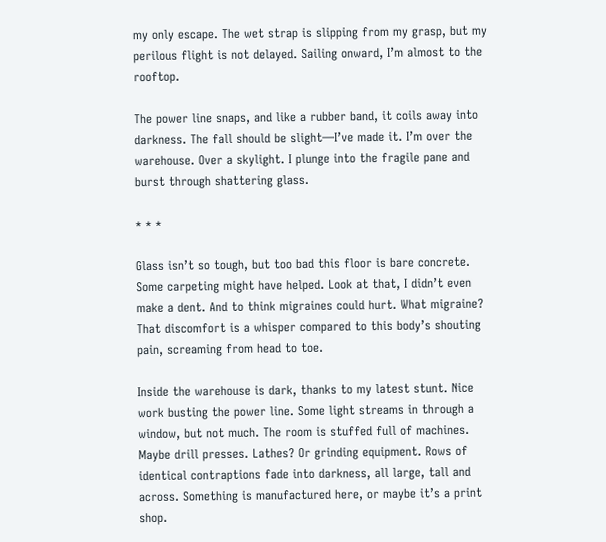my only escape. The wet strap is slipping from my grasp, but my perilous flight is not delayed. Sailing onward, I’m almost to the rooftop.

The power line snaps, and like a rubber band, it coils away into darkness. The fall should be slight—I’ve made it. I’m over the warehouse. Over a skylight. I plunge into the fragile pane and burst through shattering glass.

* * *

Glass isn’t so tough, but too bad this floor is bare concrete. Some carpeting might have helped. Look at that, I didn’t even make a dent. And to think migraines could hurt. What migraine? That discomfort is a whisper compared to this body’s shouting pain, screaming from head to toe.

Inside the warehouse is dark, thanks to my latest stunt. Nice work busting the power line. Some light streams in through a window, but not much. The room is stuffed full of machines. Maybe drill presses. Lathes? Or grinding equipment. Rows of identical contraptions fade into darkness, all large, tall and across. Something is manufactured here, or maybe it’s a print shop.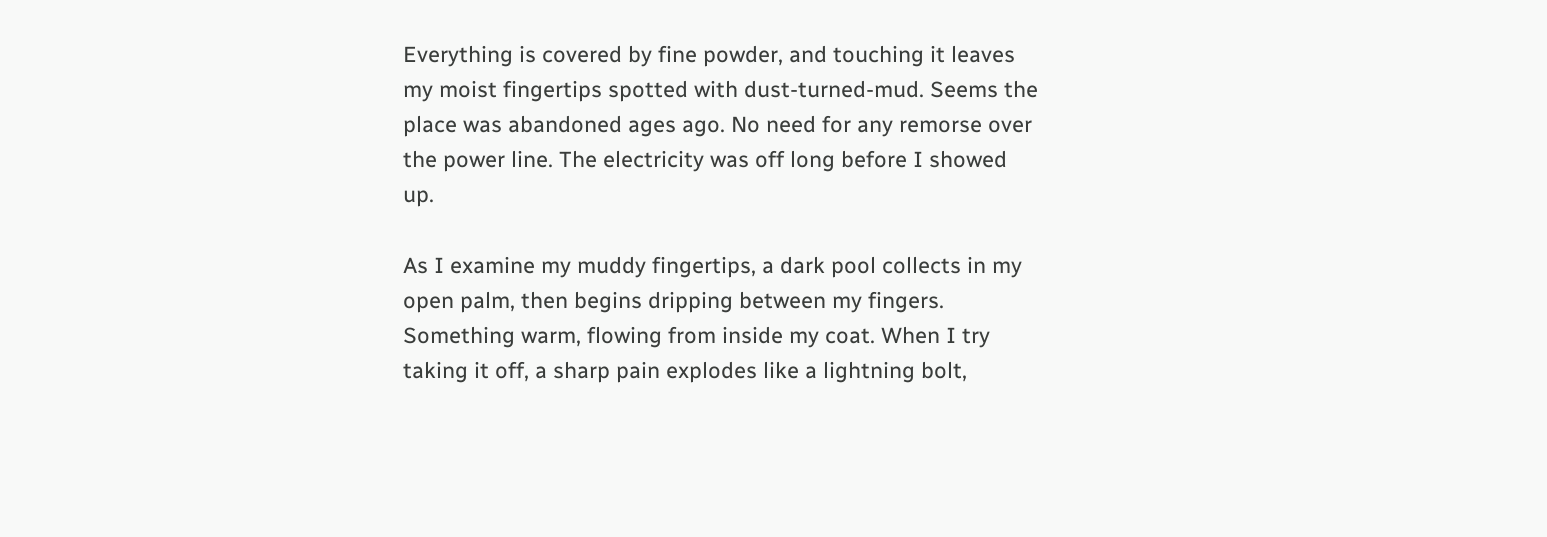Everything is covered by fine powder, and touching it leaves my moist fingertips spotted with dust-turned-mud. Seems the place was abandoned ages ago. No need for any remorse over the power line. The electricity was off long before I showed up.

As I examine my muddy fingertips, a dark pool collects in my open palm, then begins dripping between my fingers. Something warm, flowing from inside my coat. When I try taking it off, a sharp pain explodes like a lightning bolt,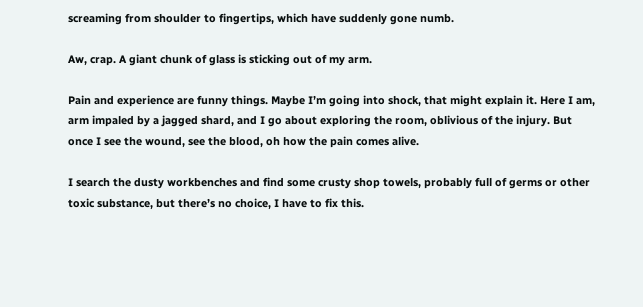screaming from shoulder to fingertips, which have suddenly gone numb.

Aw, crap. A giant chunk of glass is sticking out of my arm.

Pain and experience are funny things. Maybe I’m going into shock, that might explain it. Here I am, arm impaled by a jagged shard, and I go about exploring the room, oblivious of the injury. But once I see the wound, see the blood, oh how the pain comes alive.

I search the dusty workbenches and find some crusty shop towels, probably full of germs or other toxic substance, but there’s no choice, I have to fix this.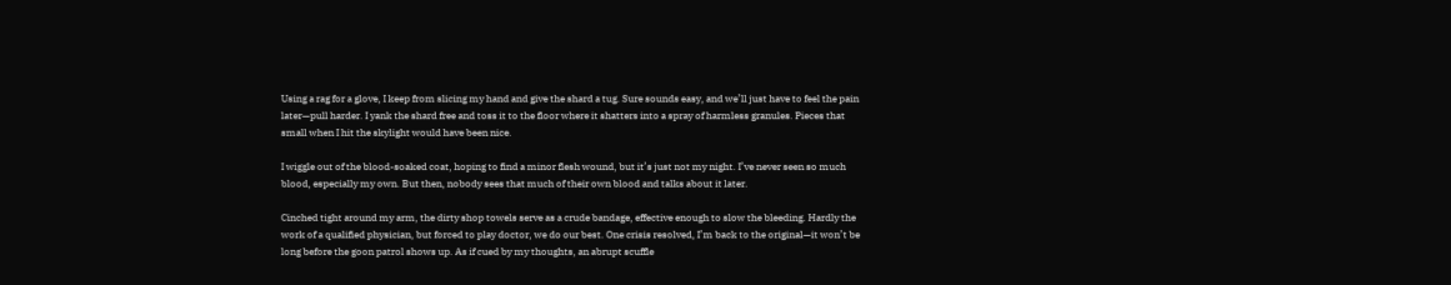Using a rag for a glove, I keep from slicing my hand and give the shard a tug. Sure sounds easy, and we’ll just have to feel the pain later—pull harder. I yank the shard free and toss it to the floor where it shatters into a spray of harmless granules. Pieces that small when I hit the skylight would have been nice.

I wiggle out of the blood-soaked coat, hoping to find a minor flesh wound, but it’s just not my night. I’ve never seen so much blood, especially my own. But then, nobody sees that much of their own blood and talks about it later.

Cinched tight around my arm, the dirty shop towels serve as a crude bandage, effective enough to slow the bleeding. Hardly the work of a qualified physician, but forced to play doctor, we do our best. One crisis resolved, I’m back to the original—it won’t be long before the goon patrol shows up. As if cued by my thoughts, an abrupt scuffle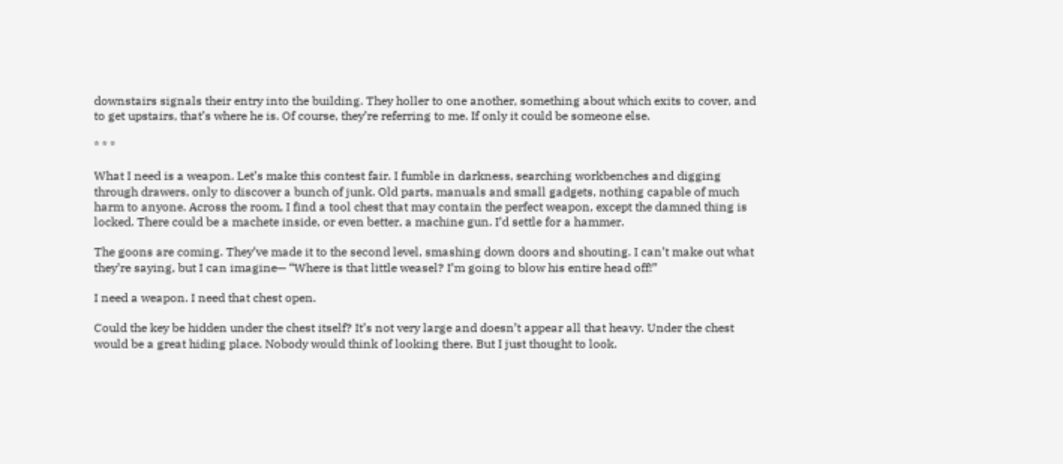downstairs signals their entry into the building. They holler to one another, something about which exits to cover, and to get upstairs, that’s where he is. Of course, they’re referring to me. If only it could be someone else.

* * *

What I need is a weapon. Let’s make this contest fair. I fumble in darkness, searching workbenches and digging through drawers, only to discover a bunch of junk. Old parts, manuals and small gadgets, nothing capable of much harm to anyone. Across the room, I find a tool chest that may contain the perfect weapon, except the damned thing is locked. There could be a machete inside, or even better, a machine gun. I’d settle for a hammer.

The goons are coming. They’ve made it to the second level, smashing down doors and shouting. I can’t make out what they’re saying, but I can imagine— “Where is that little weasel? I’m going to blow his entire head off!”

I need a weapon. I need that chest open.

Could the key be hidden under the chest itself? It’s not very large and doesn’t appear all that heavy. Under the chest would be a great hiding place. Nobody would think of looking there. But I just thought to look.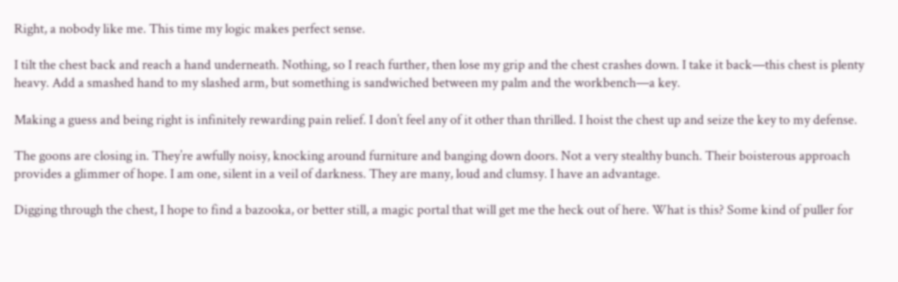Right, a nobody like me. This time my logic makes perfect sense.

I tilt the chest back and reach a hand underneath. Nothing, so I reach further, then lose my grip and the chest crashes down. I take it back—this chest is plenty heavy. Add a smashed hand to my slashed arm, but something is sandwiched between my palm and the workbench—a key.

Making a guess and being right is infinitely rewarding pain relief. I don’t feel any of it other than thrilled. I hoist the chest up and seize the key to my defense.

The goons are closing in. They’re awfully noisy, knocking around furniture and banging down doors. Not a very stealthy bunch. Their boisterous approach provides a glimmer of hope. I am one, silent in a veil of darkness. They are many, loud and clumsy. I have an advantage.

Digging through the chest, I hope to find a bazooka, or better still, a magic portal that will get me the heck out of here. What is this? Some kind of puller for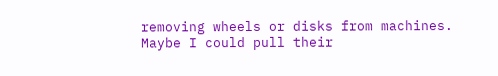removing wheels or disks from machines. Maybe I could pull their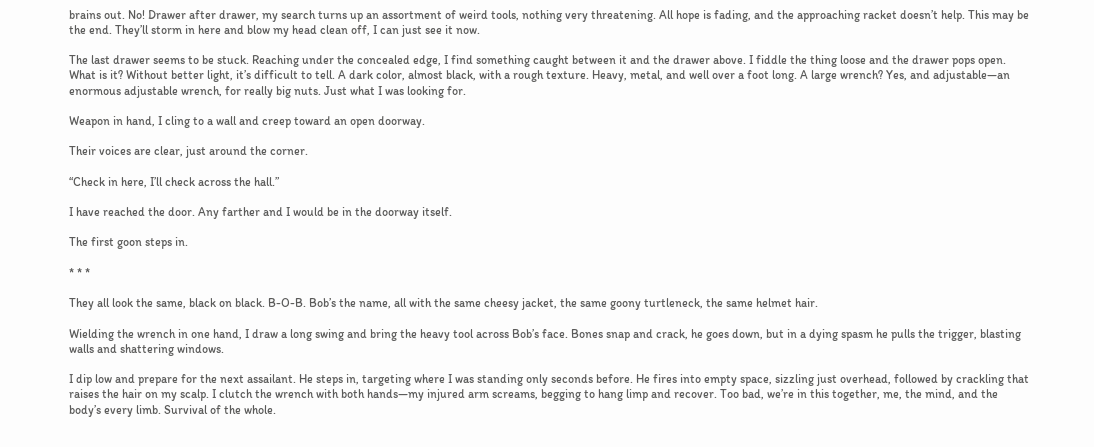brains out. No! Drawer after drawer, my search turns up an assortment of weird tools, nothing very threatening. All hope is fading, and the approaching racket doesn’t help. This may be the end. They’ll storm in here and blow my head clean off, I can just see it now.

The last drawer seems to be stuck. Reaching under the concealed edge, I find something caught between it and the drawer above. I fiddle the thing loose and the drawer pops open. What is it? Without better light, it’s difficult to tell. A dark color, almost black, with a rough texture. Heavy, metal, and well over a foot long. A large wrench? Yes, and adjustable—an enormous adjustable wrench, for really big nuts. Just what I was looking for.

Weapon in hand, I cling to a wall and creep toward an open doorway.

Their voices are clear, just around the corner.

“Check in here, I’ll check across the hall.”

I have reached the door. Any farther and I would be in the doorway itself.

The first goon steps in.

* * *

They all look the same, black on black. B-O-B. Bob’s the name, all with the same cheesy jacket, the same goony turtleneck, the same helmet hair.

Wielding the wrench in one hand, I draw a long swing and bring the heavy tool across Bob’s face. Bones snap and crack, he goes down, but in a dying spasm he pulls the trigger, blasting walls and shattering windows.

I dip low and prepare for the next assailant. He steps in, targeting where I was standing only seconds before. He fires into empty space, sizzling just overhead, followed by crackling that raises the hair on my scalp. I clutch the wrench with both hands—my injured arm screams, begging to hang limp and recover. Too bad, we’re in this together, me, the mind, and the body’s every limb. Survival of the whole.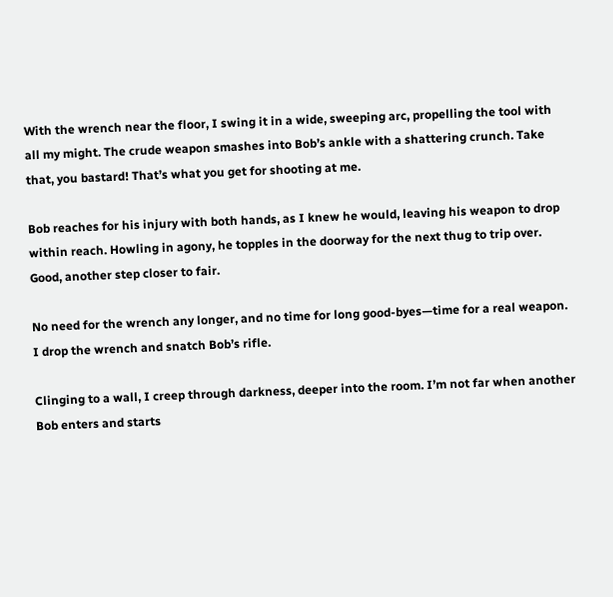With the wrench near the floor, I swing it in a wide, sweeping arc, propelling the tool with all my might. The crude weapon smashes into Bob’s ankle with a shattering crunch. Take that, you bastard! That’s what you get for shooting at me.

Bob reaches for his injury with both hands, as I knew he would, leaving his weapon to drop within reach. Howling in agony, he topples in the doorway for the next thug to trip over. Good, another step closer to fair.

No need for the wrench any longer, and no time for long good-byes—time for a real weapon. I drop the wrench and snatch Bob’s rifle.

Clinging to a wall, I creep through darkness, deeper into the room. I’m not far when another Bob enters and starts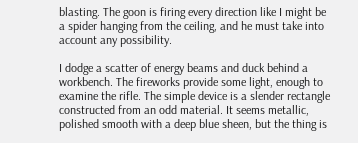blasting. The goon is firing every direction like I might be a spider hanging from the ceiling, and he must take into account any possibility.

I dodge a scatter of energy beams and duck behind a workbench. The fireworks provide some light, enough to examine the rifle. The simple device is a slender rectangle constructed from an odd material. It seems metallic, polished smooth with a deep blue sheen, but the thing is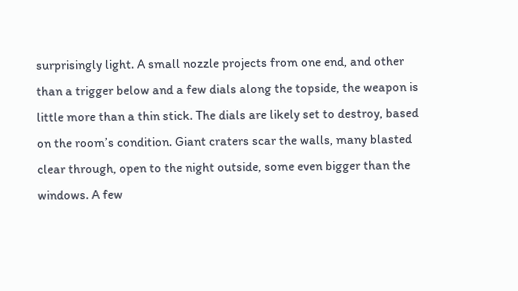surprisingly light. A small nozzle projects from one end, and other than a trigger below and a few dials along the topside, the weapon is little more than a thin stick. The dials are likely set to destroy, based on the room’s condition. Giant craters scar the walls, many blasted clear through, open to the night outside, some even bigger than the windows. A few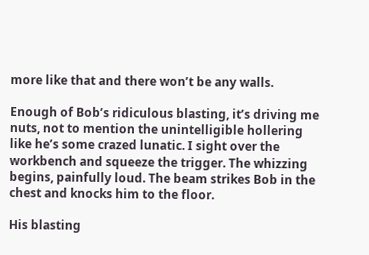more like that and there won’t be any walls.

Enough of Bob’s ridiculous blasting, it’s driving me nuts, not to mention the unintelligible hollering like he’s some crazed lunatic. I sight over the workbench and squeeze the trigger. The whizzing begins, painfully loud. The beam strikes Bob in the chest and knocks him to the floor.

His blasting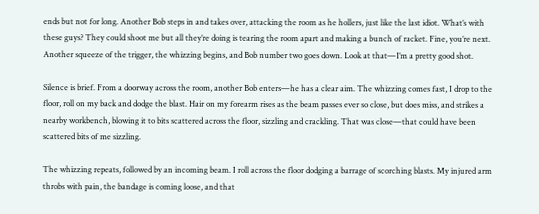ends but not for long. Another Bob steps in and takes over, attacking the room as he hollers, just like the last idiot. What’s with these guys? They could shoot me but all they’re doing is tearing the room apart and making a bunch of racket. Fine, you’re next. Another squeeze of the trigger, the whizzing begins, and Bob number two goes down. Look at that—I’m a pretty good shot.

Silence is brief. From a doorway across the room, another Bob enters—he has a clear aim. The whizzing comes fast, I drop to the floor, roll on my back and dodge the blast. Hair on my forearm rises as the beam passes ever so close, but does miss, and strikes a nearby workbench, blowing it to bits scattered across the floor, sizzling and crackling. That was close—that could have been scattered bits of me sizzling.

The whizzing repeats, followed by an incoming beam. I roll across the floor dodging a barrage of scorching blasts. My injured arm throbs with pain, the bandage is coming loose, and that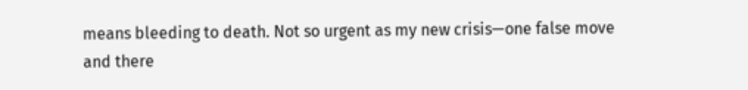means bleeding to death. Not so urgent as my new crisis—one false move and there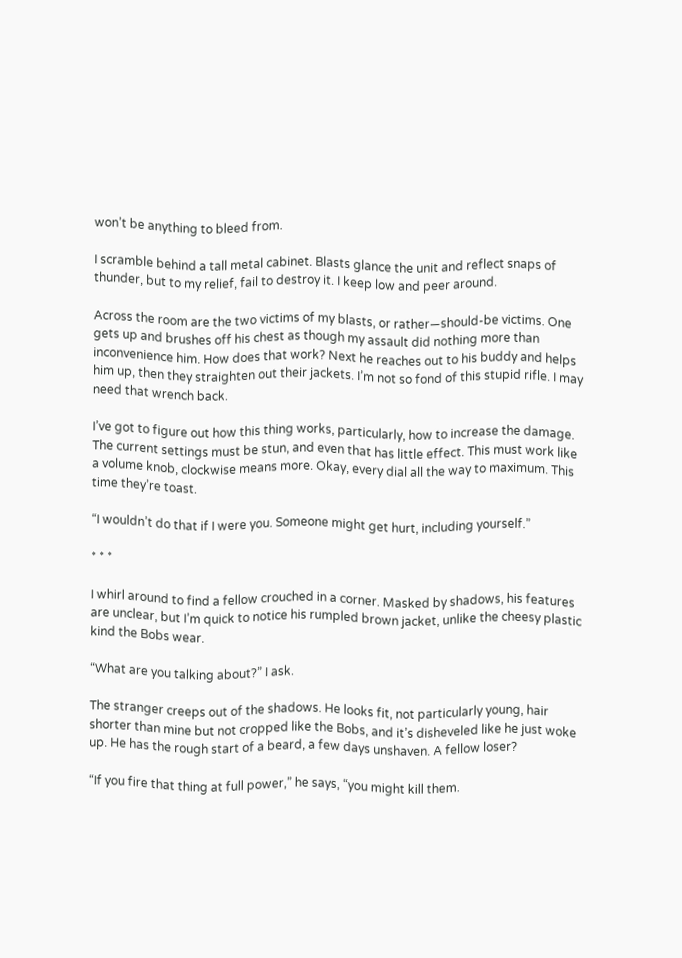won’t be anything to bleed from.

I scramble behind a tall metal cabinet. Blasts glance the unit and reflect snaps of thunder, but to my relief, fail to destroy it. I keep low and peer around.

Across the room are the two victims of my blasts, or rather—should-be victims. One gets up and brushes off his chest as though my assault did nothing more than inconvenience him. How does that work? Next he reaches out to his buddy and helps him up, then they straighten out their jackets. I’m not so fond of this stupid rifle. I may need that wrench back.

I’ve got to figure out how this thing works, particularly, how to increase the damage. The current settings must be stun, and even that has little effect. This must work like a volume knob, clockwise means more. Okay, every dial all the way to maximum. This time they’re toast.

“I wouldn’t do that if I were you. Someone might get hurt, including yourself.”

* * *

I whirl around to find a fellow crouched in a corner. Masked by shadows, his features are unclear, but I’m quick to notice his rumpled brown jacket, unlike the cheesy plastic kind the Bobs wear.

“What are you talking about?” I ask.

The stranger creeps out of the shadows. He looks fit, not particularly young, hair shorter than mine but not cropped like the Bobs, and it’s disheveled like he just woke up. He has the rough start of a beard, a few days unshaven. A fellow loser?

“If you fire that thing at full power,” he says, “you might kill them.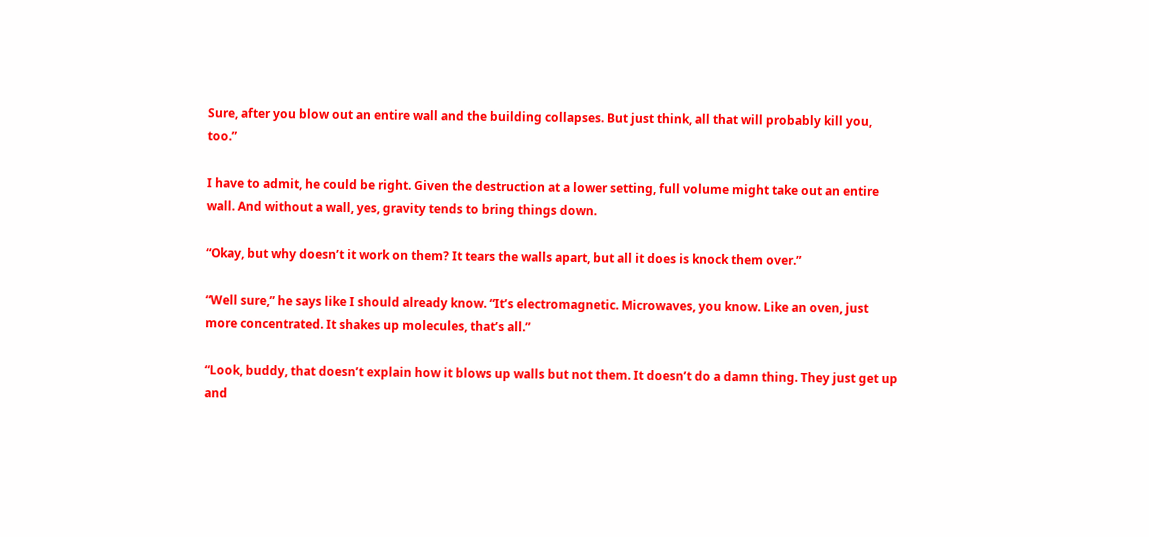Sure, after you blow out an entire wall and the building collapses. But just think, all that will probably kill you, too.”

I have to admit, he could be right. Given the destruction at a lower setting, full volume might take out an entire wall. And without a wall, yes, gravity tends to bring things down.

“Okay, but why doesn’t it work on them? It tears the walls apart, but all it does is knock them over.”

“Well sure,” he says like I should already know. “It’s electromagnetic. Microwaves, you know. Like an oven, just more concentrated. It shakes up molecules, that’s all.”

“Look, buddy, that doesn’t explain how it blows up walls but not them. It doesn’t do a damn thing. They just get up and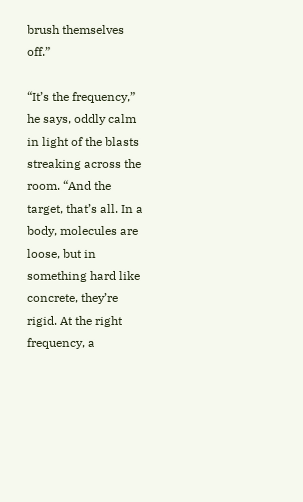brush themselves off.”

“It’s the frequency,” he says, oddly calm in light of the blasts streaking across the room. “And the target, that’s all. In a body, molecules are loose, but in something hard like concrete, they’re rigid. At the right frequency, a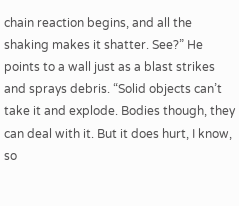chain reaction begins, and all the shaking makes it shatter. See?” He points to a wall just as a blast strikes and sprays debris. “Solid objects can’t take it and explode. Bodies though, they can deal with it. But it does hurt, I know, so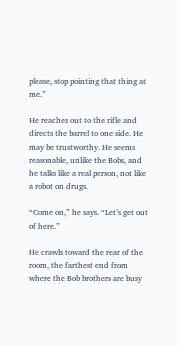please, stop pointing that thing at me.”

He reaches out to the rifle and directs the barrel to one side. He may be trustworthy. He seems reasonable, unlike the Bobs, and he talks like a real person, not like a robot on drugs.

“Come on,” he says. “Let’s get out of here.”

He crawls toward the rear of the room, the farthest end from where the Bob brothers are busy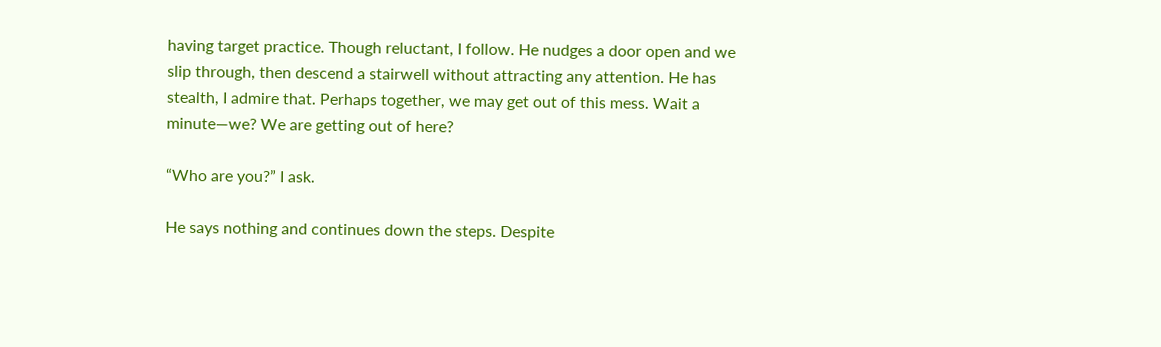having target practice. Though reluctant, I follow. He nudges a door open and we slip through, then descend a stairwell without attracting any attention. He has stealth, I admire that. Perhaps together, we may get out of this mess. Wait a minute—we? We are getting out of here?

“Who are you?” I ask.

He says nothing and continues down the steps. Despite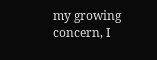my growing concern, I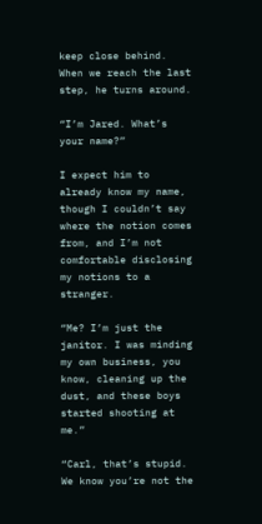keep close behind. When we reach the last step, he turns around.

“I’m Jared. What’s your name?”

I expect him to already know my name, though I couldn’t say where the notion comes from, and I’m not comfortable disclosing my notions to a stranger.

“Me? I’m just the janitor. I was minding my own business, you know, cleaning up the dust, and these boys started shooting at me.”

“Carl, that’s stupid. We know you’re not the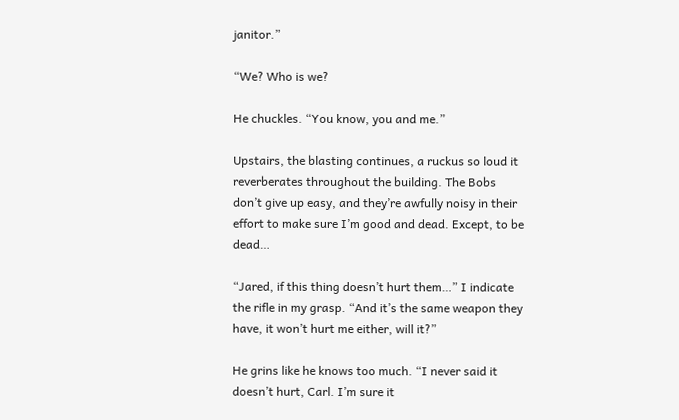janitor.”

“We? Who is we?

He chuckles. “You know, you and me.”

Upstairs, the blasting continues, a ruckus so loud it reverberates throughout the building. The Bobs don’t give up easy, and they’re awfully noisy in their effort to make sure I’m good and dead. Except, to be dead…

“Jared, if this thing doesn’t hurt them…” I indicate the rifle in my grasp. “And it’s the same weapon they have, it won’t hurt me either, will it?”

He grins like he knows too much. “I never said it doesn’t hurt, Carl. I’m sure it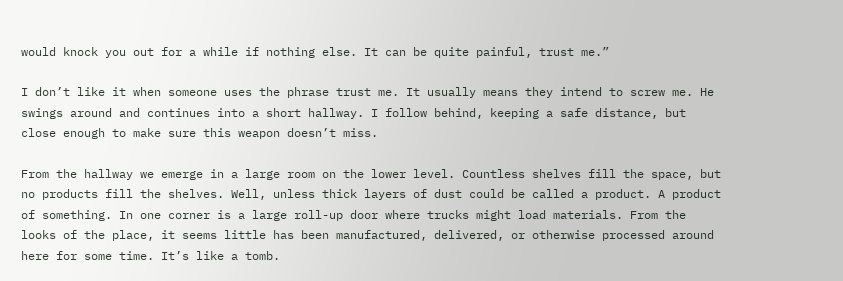would knock you out for a while if nothing else. It can be quite painful, trust me.”

I don’t like it when someone uses the phrase trust me. It usually means they intend to screw me. He swings around and continues into a short hallway. I follow behind, keeping a safe distance, but close enough to make sure this weapon doesn’t miss.

From the hallway we emerge in a large room on the lower level. Countless shelves fill the space, but no products fill the shelves. Well, unless thick layers of dust could be called a product. A product of something. In one corner is a large roll-up door where trucks might load materials. From the looks of the place, it seems little has been manufactured, delivered, or otherwise processed around here for some time. It’s like a tomb.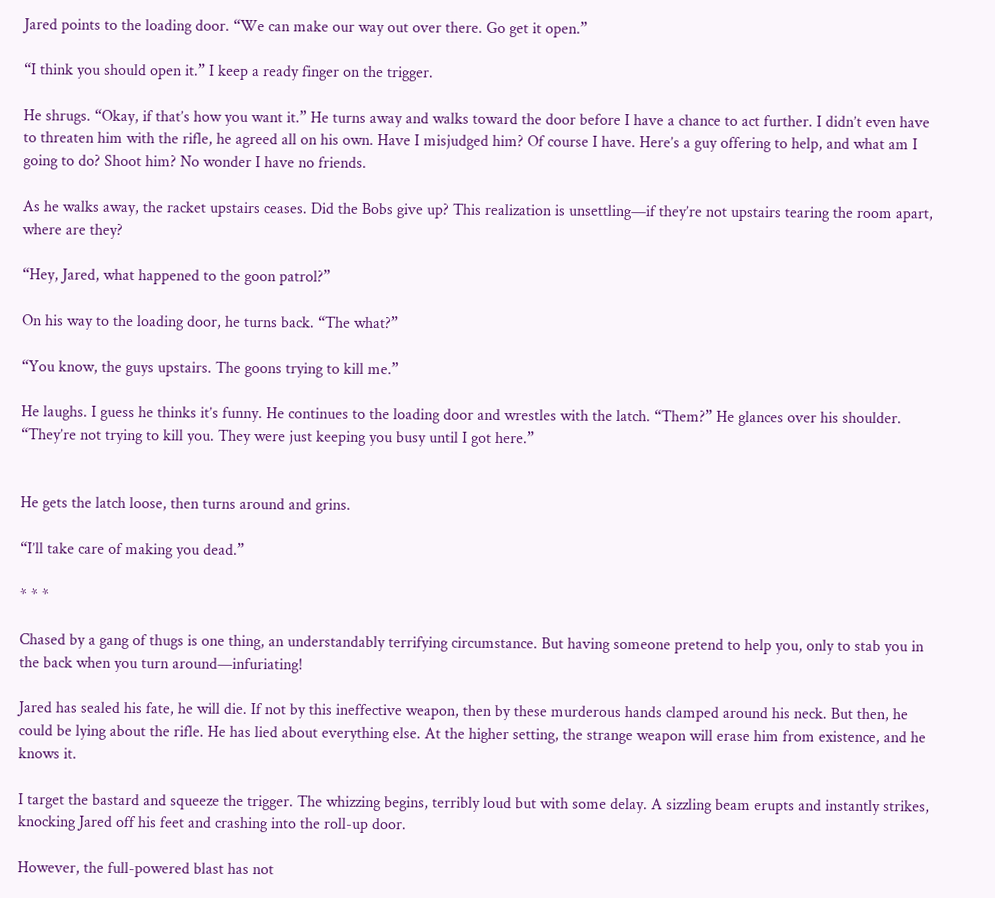Jared points to the loading door. “We can make our way out over there. Go get it open.”

“I think you should open it.” I keep a ready finger on the trigger.

He shrugs. “Okay, if that’s how you want it.” He turns away and walks toward the door before I have a chance to act further. I didn’t even have to threaten him with the rifle, he agreed all on his own. Have I misjudged him? Of course I have. Here’s a guy offering to help, and what am I going to do? Shoot him? No wonder I have no friends.

As he walks away, the racket upstairs ceases. Did the Bobs give up? This realization is unsettling—if they’re not upstairs tearing the room apart, where are they?

“Hey, Jared, what happened to the goon patrol?”

On his way to the loading door, he turns back. “The what?”

“You know, the guys upstairs. The goons trying to kill me.”

He laughs. I guess he thinks it’s funny. He continues to the loading door and wrestles with the latch. “Them?” He glances over his shoulder. “They’re not trying to kill you. They were just keeping you busy until I got here.”


He gets the latch loose, then turns around and grins.

“I’ll take care of making you dead.”

* * *

Chased by a gang of thugs is one thing, an understandably terrifying circumstance. But having someone pretend to help you, only to stab you in the back when you turn around—infuriating!

Jared has sealed his fate, he will die. If not by this ineffective weapon, then by these murderous hands clamped around his neck. But then, he could be lying about the rifle. He has lied about everything else. At the higher setting, the strange weapon will erase him from existence, and he knows it.

I target the bastard and squeeze the trigger. The whizzing begins, terribly loud but with some delay. A sizzling beam erupts and instantly strikes, knocking Jared off his feet and crashing into the roll-up door.

However, the full-powered blast has not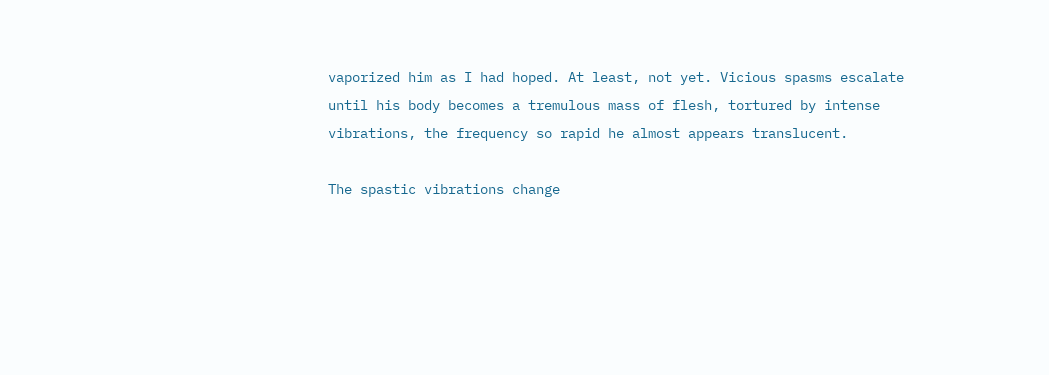vaporized him as I had hoped. At least, not yet. Vicious spasms escalate until his body becomes a tremulous mass of flesh, tortured by intense vibrations, the frequency so rapid he almost appears translucent.

The spastic vibrations change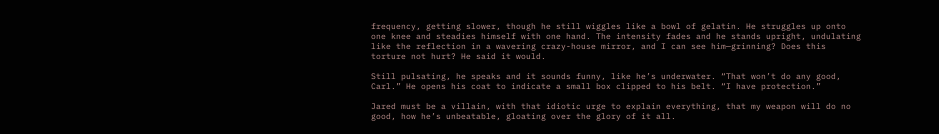frequency, getting slower, though he still wiggles like a bowl of gelatin. He struggles up onto one knee and steadies himself with one hand. The intensity fades and he stands upright, undulating like the reflection in a wavering crazy-house mirror, and I can see him—grinning? Does this torture not hurt? He said it would.

Still pulsating, he speaks and it sounds funny, like he’s underwater. “That won’t do any good, Carl.” He opens his coat to indicate a small box clipped to his belt. “I have protection.”

Jared must be a villain, with that idiotic urge to explain everything, that my weapon will do no good, how he’s unbeatable, gloating over the glory of it all.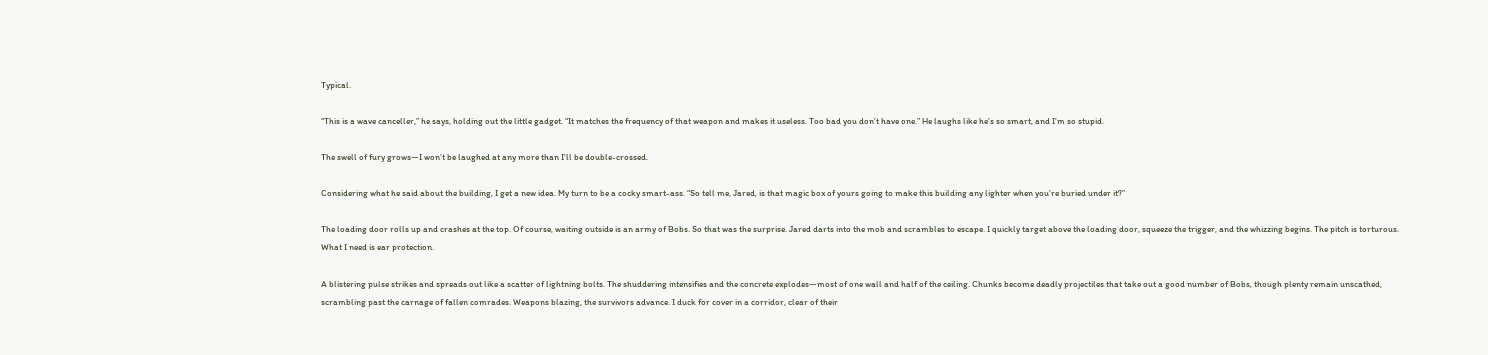Typical.

“This is a wave canceller,” he says, holding out the little gadget. “It matches the frequency of that weapon and makes it useless. Too bad you don’t have one.” He laughs like he’s so smart, and I’m so stupid.

The swell of fury grows—I won’t be laughed at any more than I’ll be double-crossed.

Considering what he said about the building, I get a new idea. My turn to be a cocky smart-ass. “So tell me, Jared, is that magic box of yours going to make this building any lighter when you’re buried under it?”

The loading door rolls up and crashes at the top. Of course, waiting outside is an army of Bobs. So that was the surprise. Jared darts into the mob and scrambles to escape. I quickly target above the loading door, squeeze the trigger, and the whizzing begins. The pitch is torturous. What I need is ear protection.

A blistering pulse strikes and spreads out like a scatter of lightning bolts. The shuddering intensifies and the concrete explodes—most of one wall and half of the ceiling. Chunks become deadly projectiles that take out a good number of Bobs, though plenty remain unscathed, scrambling past the carnage of fallen comrades. Weapons blazing, the survivors advance. I duck for cover in a corridor, clear of their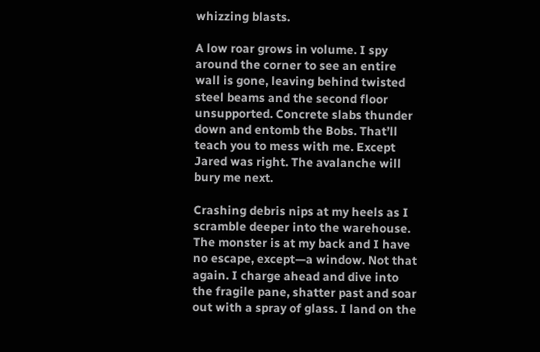whizzing blasts.

A low roar grows in volume. I spy around the corner to see an entire wall is gone, leaving behind twisted steel beams and the second floor unsupported. Concrete slabs thunder down and entomb the Bobs. That’ll teach you to mess with me. Except Jared was right. The avalanche will bury me next.

Crashing debris nips at my heels as I scramble deeper into the warehouse. The monster is at my back and I have no escape, except—a window. Not that again. I charge ahead and dive into the fragile pane, shatter past and soar out with a spray of glass. I land on the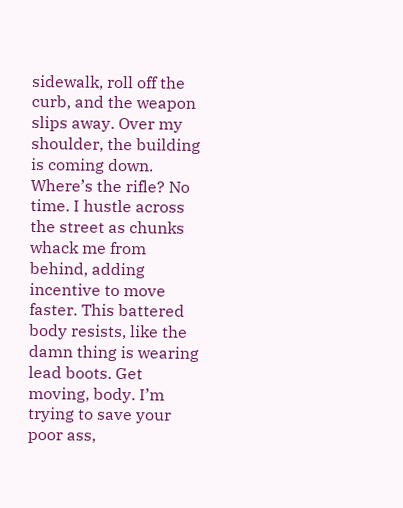sidewalk, roll off the curb, and the weapon slips away. Over my shoulder, the building is coming down. Where’s the rifle? No time. I hustle across the street as chunks whack me from behind, adding incentive to move faster. This battered body resists, like the damn thing is wearing lead boots. Get moving, body. I’m trying to save your poor ass,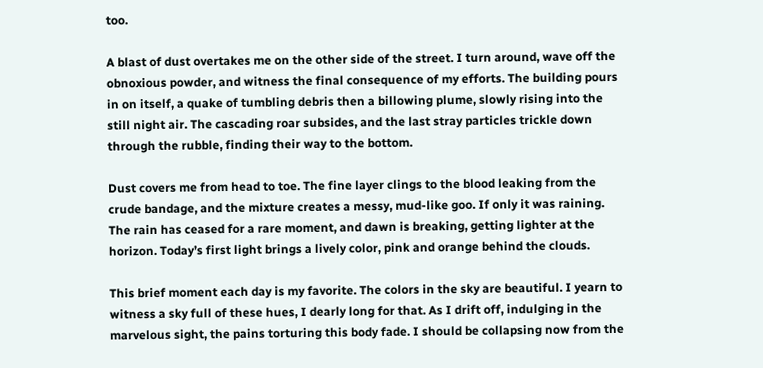too.

A blast of dust overtakes me on the other side of the street. I turn around, wave off the obnoxious powder, and witness the final consequence of my efforts. The building pours in on itself, a quake of tumbling debris then a billowing plume, slowly rising into the still night air. The cascading roar subsides, and the last stray particles trickle down through the rubble, finding their way to the bottom.

Dust covers me from head to toe. The fine layer clings to the blood leaking from the crude bandage, and the mixture creates a messy, mud-like goo. If only it was raining. The rain has ceased for a rare moment, and dawn is breaking, getting lighter at the horizon. Today’s first light brings a lively color, pink and orange behind the clouds.

This brief moment each day is my favorite. The colors in the sky are beautiful. I yearn to witness a sky full of these hues, I dearly long for that. As I drift off, indulging in the marvelous sight, the pains torturing this body fade. I should be collapsing now from the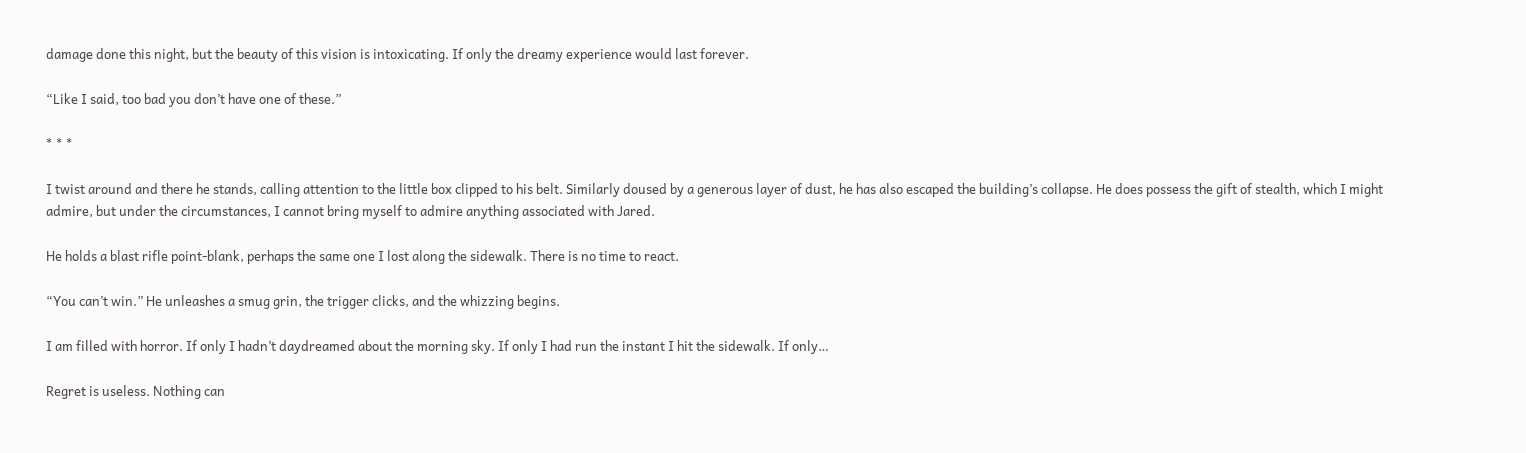damage done this night, but the beauty of this vision is intoxicating. If only the dreamy experience would last forever.

“Like I said, too bad you don’t have one of these.”

* * *

I twist around and there he stands, calling attention to the little box clipped to his belt. Similarly doused by a generous layer of dust, he has also escaped the building’s collapse. He does possess the gift of stealth, which I might admire, but under the circumstances, I cannot bring myself to admire anything associated with Jared.

He holds a blast rifle point-blank, perhaps the same one I lost along the sidewalk. There is no time to react.

“You can’t win.” He unleashes a smug grin, the trigger clicks, and the whizzing begins.

I am filled with horror. If only I hadn’t daydreamed about the morning sky. If only I had run the instant I hit the sidewalk. If only…

Regret is useless. Nothing can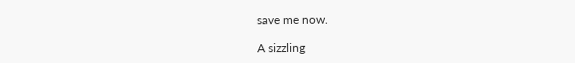save me now.

A sizzling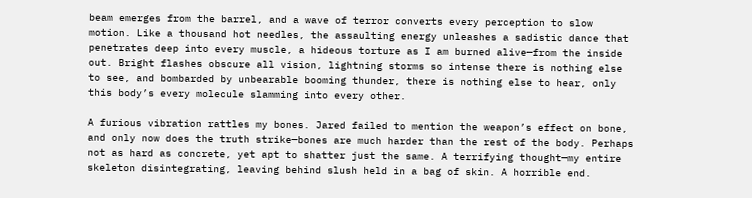beam emerges from the barrel, and a wave of terror converts every perception to slow motion. Like a thousand hot needles, the assaulting energy unleashes a sadistic dance that penetrates deep into every muscle, a hideous torture as I am burned alive—from the inside out. Bright flashes obscure all vision, lightning storms so intense there is nothing else to see, and bombarded by unbearable booming thunder, there is nothing else to hear, only this body’s every molecule slamming into every other.

A furious vibration rattles my bones. Jared failed to mention the weapon’s effect on bone, and only now does the truth strike—bones are much harder than the rest of the body. Perhaps not as hard as concrete, yet apt to shatter just the same. A terrifying thought—my entire skeleton disintegrating, leaving behind slush held in a bag of skin. A horrible end.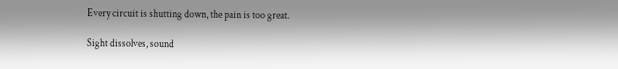Every circuit is shutting down, the pain is too great.

Sight dissolves, sound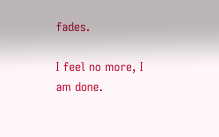fades.

I feel no more, I am done.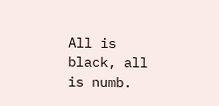All is black, all is numb.